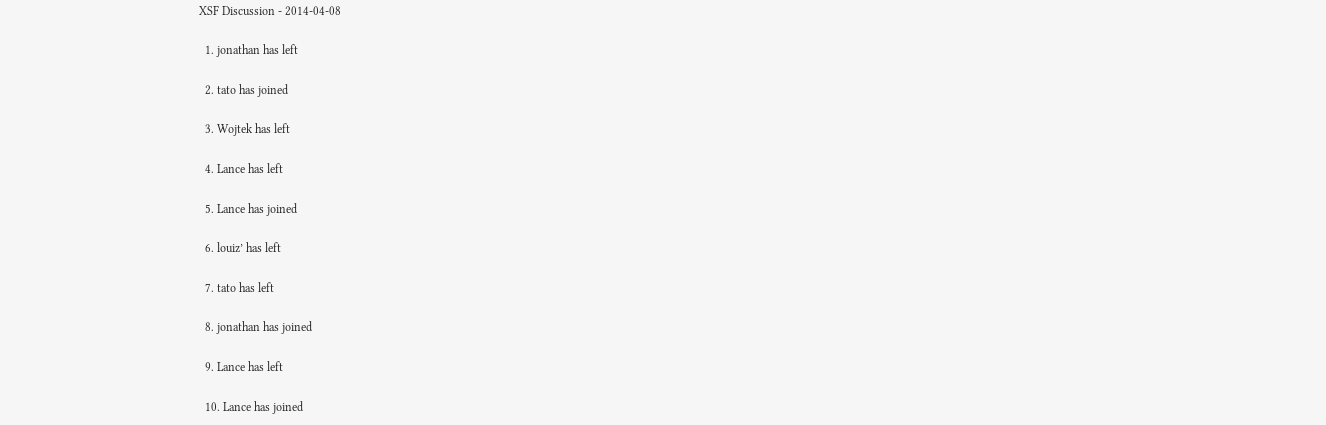XSF Discussion - 2014-04-08

  1. jonathan has left

  2. tato has joined

  3. Wojtek has left

  4. Lance has left

  5. Lance has joined

  6. louiz’ has left

  7. tato has left

  8. jonathan has joined

  9. Lance has left

  10. Lance has joined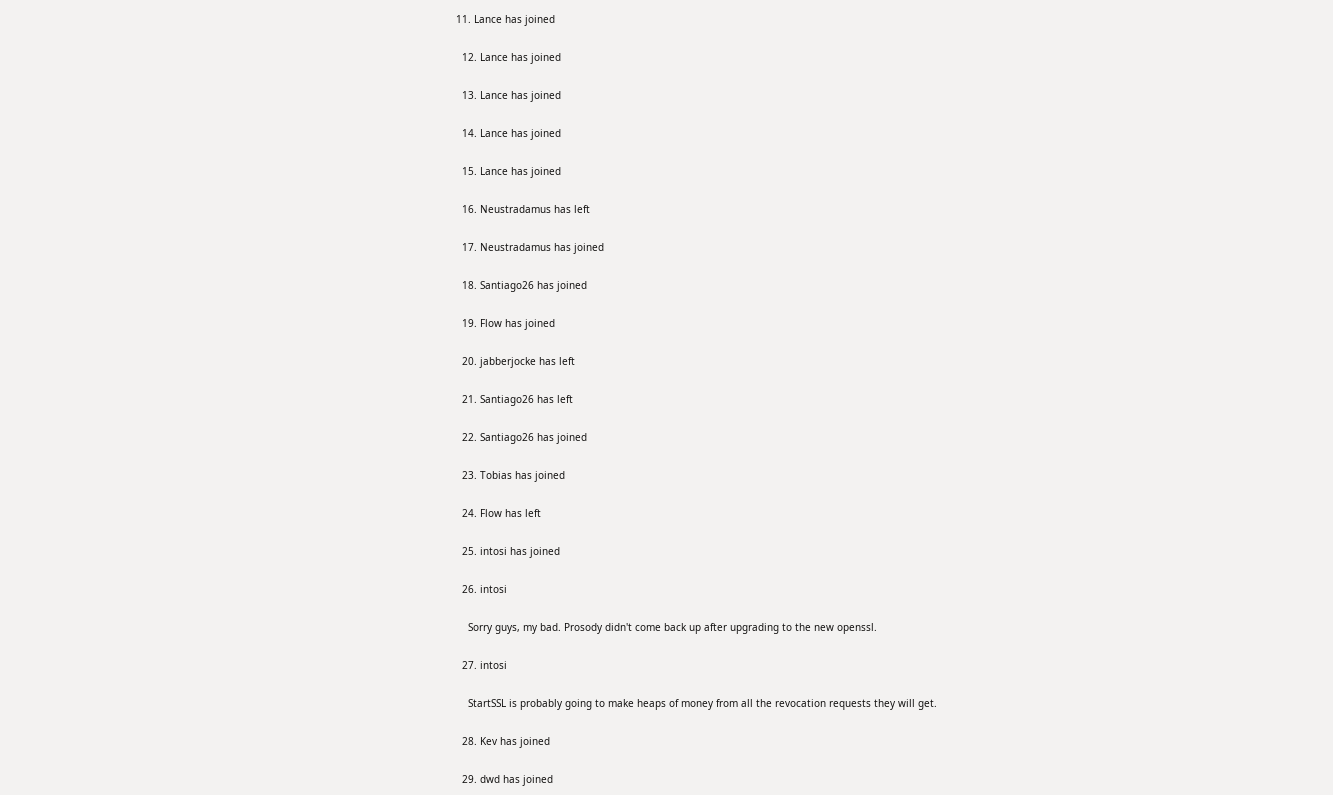11. Lance has joined

  12. Lance has joined

  13. Lance has joined

  14. Lance has joined

  15. Lance has joined

  16. Neustradamus has left

  17. Neustradamus has joined

  18. Santiago26 has joined

  19. Flow has joined

  20. jabberjocke has left

  21. Santiago26 has left

  22. Santiago26 has joined

  23. Tobias has joined

  24. Flow has left

  25. intosi has joined

  26. intosi

    Sorry guys, my bad. Prosody didn't come back up after upgrading to the new openssl.

  27. intosi

    StartSSL is probably going to make heaps of money from all the revocation requests they will get.

  28. Kev has joined

  29. dwd has joined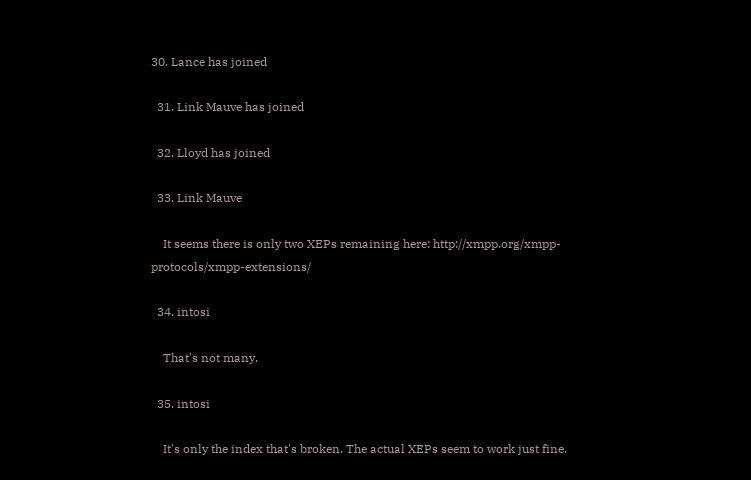30. Lance has joined

  31. Link Mauve has joined

  32. Lloyd has joined

  33. Link Mauve

    It seems there is only two XEPs remaining here: http://xmpp.org/xmpp-protocols/xmpp-extensions/

  34. intosi

    That's not many.

  35. intosi

    It's only the index that's broken. The actual XEPs seem to work just fine.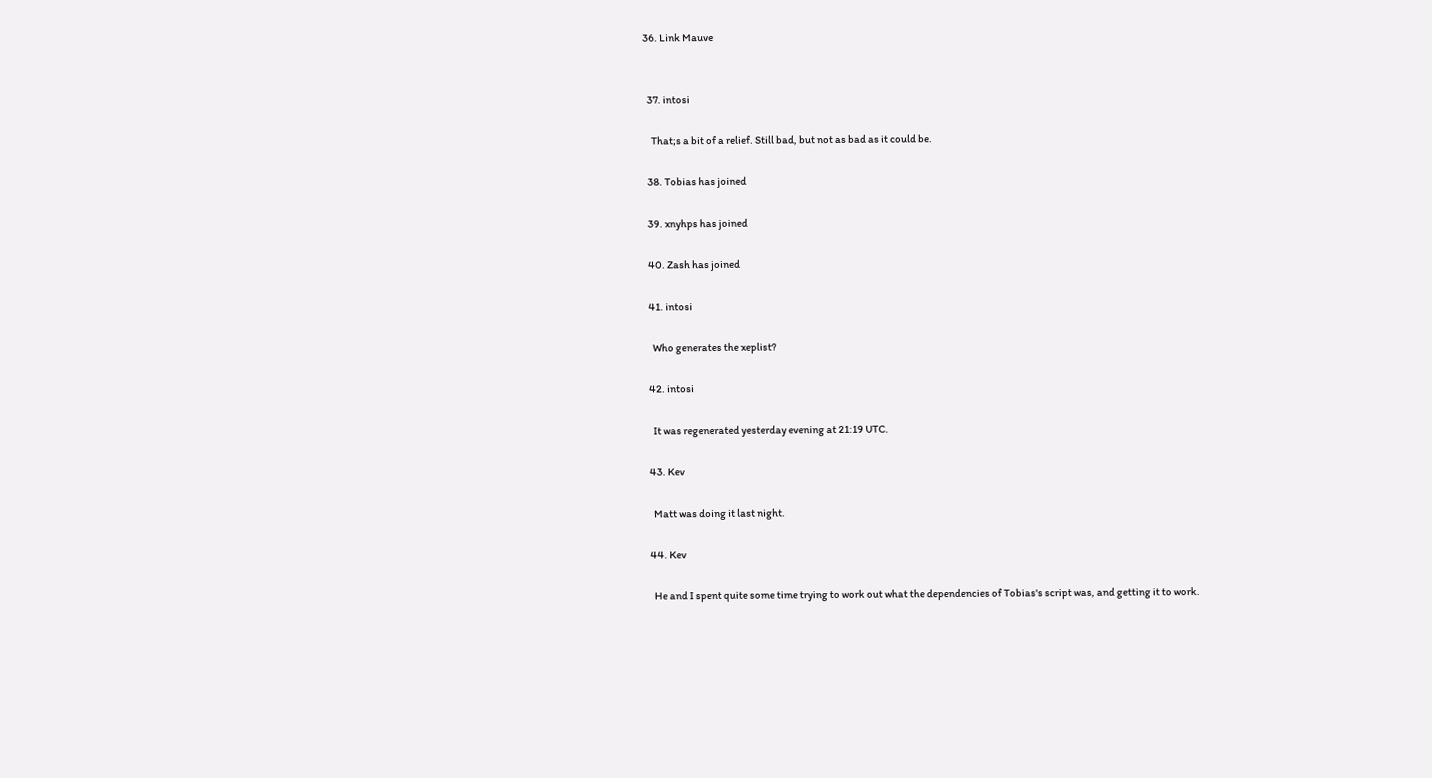36. Link Mauve


  37. intosi

    That;s a bit of a relief. Still bad, but not as bad as it could be.

  38. Tobias has joined

  39. xnyhps has joined

  40. Zash has joined

  41. intosi

    Who generates the xeplist?

  42. intosi

    It was regenerated yesterday evening at 21:19 UTC.

  43. Kev

    Matt was doing it last night.

  44. Kev

    He and I spent quite some time trying to work out what the dependencies of Tobias's script was, and getting it to work.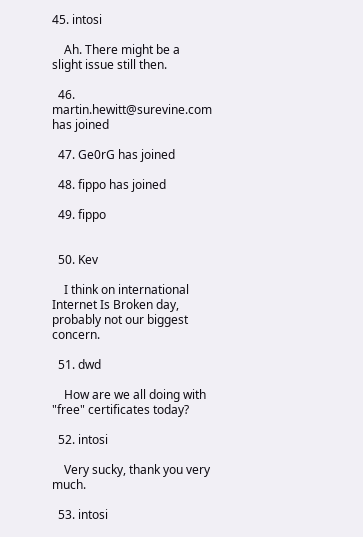45. intosi

    Ah. There might be a slight issue still then.

  46. martin.hewitt@surevine.com has joined

  47. Ge0rG has joined

  48. fippo has joined

  49. fippo


  50. Kev

    I think on international Internet Is Broken day, probably not our biggest concern.

  51. dwd

    How are we all doing with "free" certificates today?

  52. intosi

    Very sucky, thank you very much.

  53. intosi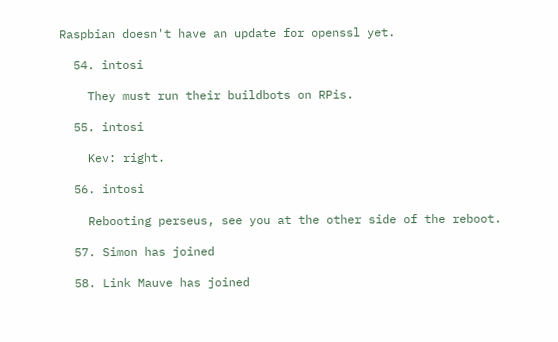Raspbian doesn't have an update for openssl yet.

  54. intosi

    They must run their buildbots on RPis.

  55. intosi

    Kev: right.

  56. intosi

    Rebooting perseus, see you at the other side of the reboot.

  57. Simon has joined

  58. Link Mauve has joined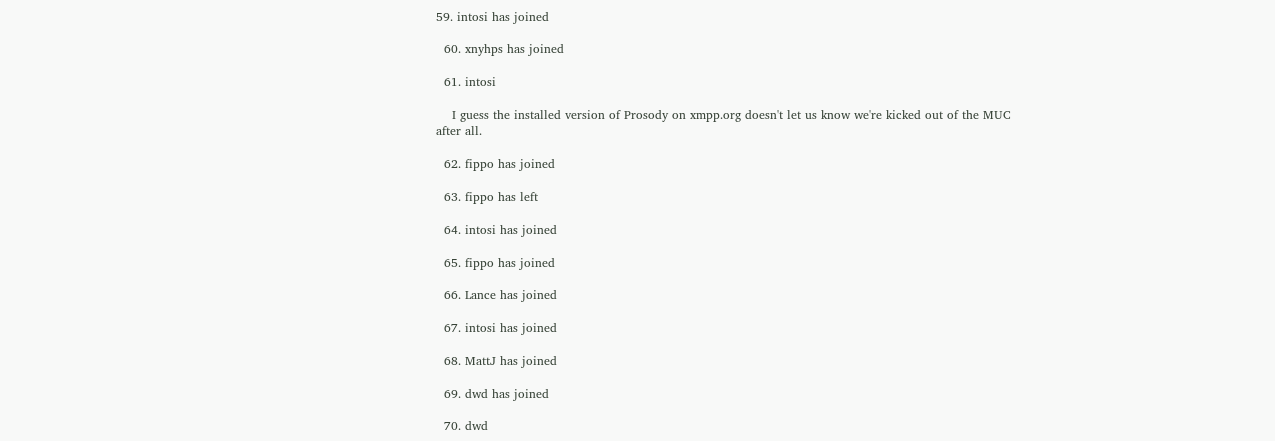59. intosi has joined

  60. xnyhps has joined

  61. intosi

    I guess the installed version of Prosody on xmpp.org doesn't let us know we're kicked out of the MUC after all.

  62. fippo has joined

  63. fippo has left

  64. intosi has joined

  65. fippo has joined

  66. Lance has joined

  67. intosi has joined

  68. MattJ has joined

  69. dwd has joined

  70. dwd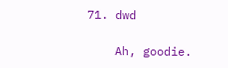71. dwd

    Ah, goodie.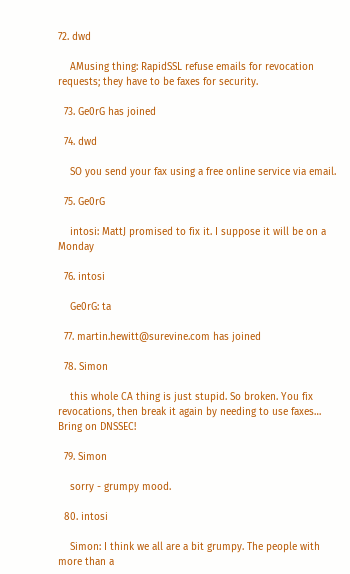72. dwd

    AMusing thing: RapidSSL refuse emails for revocation requests; they have to be faxes for security.

  73. Ge0rG has joined

  74. dwd

    SO you send your fax using a free online service via email.

  75. Ge0rG

    intosi: MattJ promised to fix it. I suppose it will be on a Monday

  76. intosi

    Ge0rG: ta

  77. martin.hewitt@surevine.com has joined

  78. Simon

    this whole CA thing is just stupid. So broken. You fix revocations, then break it again by needing to use faxes… Bring on DNSSEC!

  79. Simon

    sorry - grumpy mood.

  80. intosi

    Simon: I think we all are a bit grumpy. The people with more than a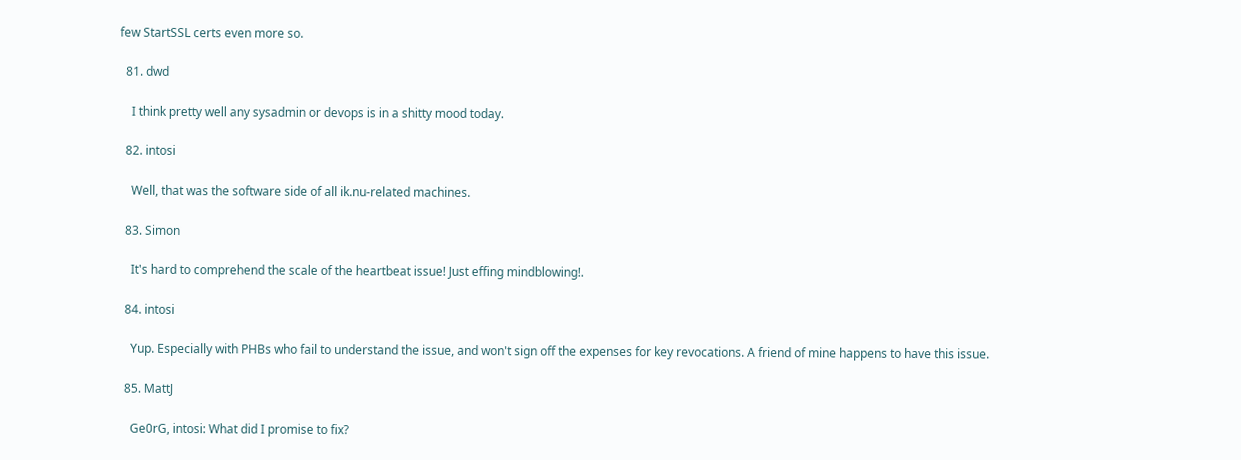few StartSSL certs even more so.

  81. dwd

    I think pretty well any sysadmin or devops is in a shitty mood today.

  82. intosi

    Well, that was the software side of all ik.nu-related machines.

  83. Simon

    It's hard to comprehend the scale of the heartbeat issue! Just effing mindblowing!.

  84. intosi

    Yup. Especially with PHBs who fail to understand the issue, and won't sign off the expenses for key revocations. A friend of mine happens to have this issue.

  85. MattJ

    Ge0rG, intosi: What did I promise to fix?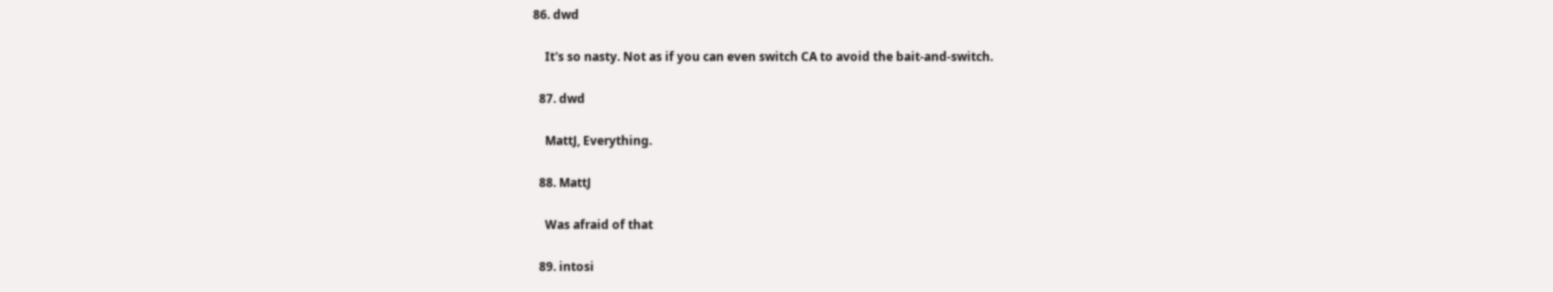86. dwd

    It's so nasty. Not as if you can even switch CA to avoid the bait-and-switch.

  87. dwd

    MattJ, Everything.

  88. MattJ

    Was afraid of that

  89. intosi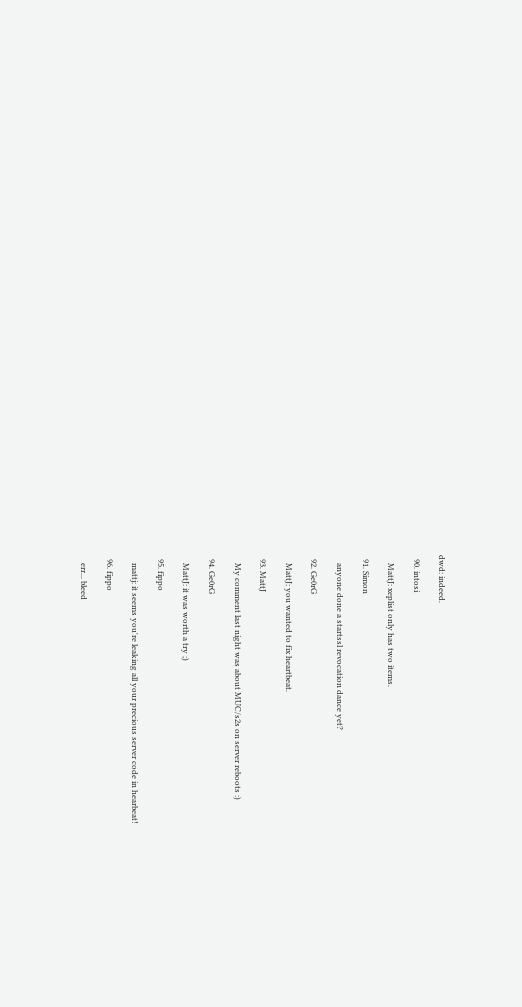dwd: indeed.

  90. intosi

    MattJ: xeplist only has two items.

  91. Simon

    anyone done a startssl revocation dance yet?

  92. Ge0rG

    MattJ: you wanted to fix heartbeat.

  93. MattJ

    My comment last night was about MUC/s2s on server reboots :)

  94. Ge0rG

    MattJ: it was worth a try ;)

  95. fippo

    mattj: it seems you're leaking all your precious server code in hearbeat!

  96. fippo

    err... bleed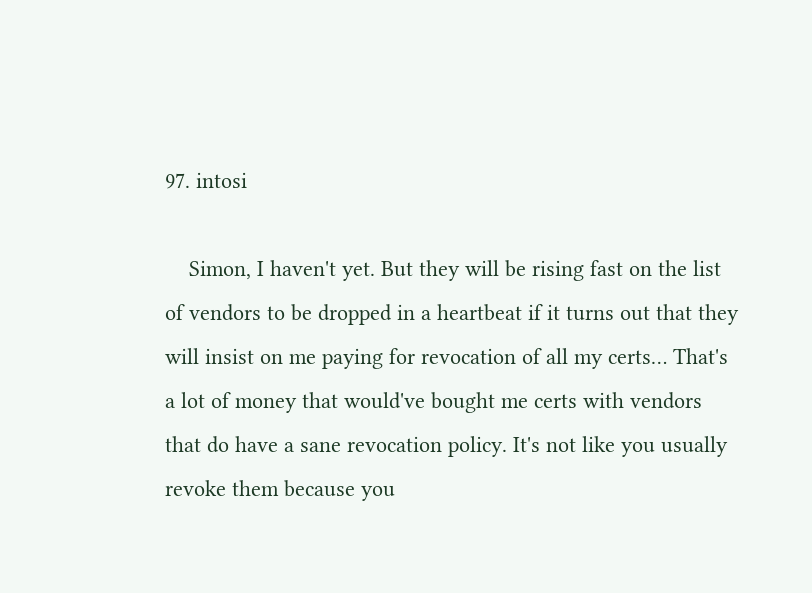97. intosi

    Simon, I haven't yet. But they will be rising fast on the list of vendors to be dropped in a heartbeat if it turns out that they will insist on me paying for revocation of all my certs… That's a lot of money that would've bought me certs with vendors that do have a sane revocation policy. It's not like you usually revoke them because you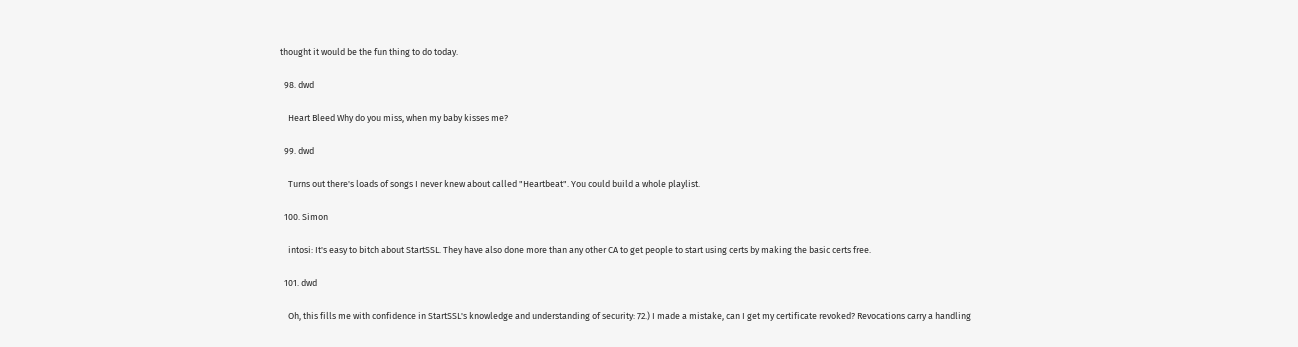thought it would be the fun thing to do today.

  98. dwd

    Heart Bleed Why do you miss, when my baby kisses me?

  99. dwd

    Turns out there's loads of songs I never knew about called "Heartbeat". You could build a whole playlist.

  100. Simon

    intosi: It's easy to bitch about StartSSL. They have also done more than any other CA to get people to start using certs by making the basic certs free.

  101. dwd

    Oh, this fills me with confidence in StartSSL's knowledge and understanding of security: 72.) I made a mistake, can I get my certificate revoked? Revocations carry a handling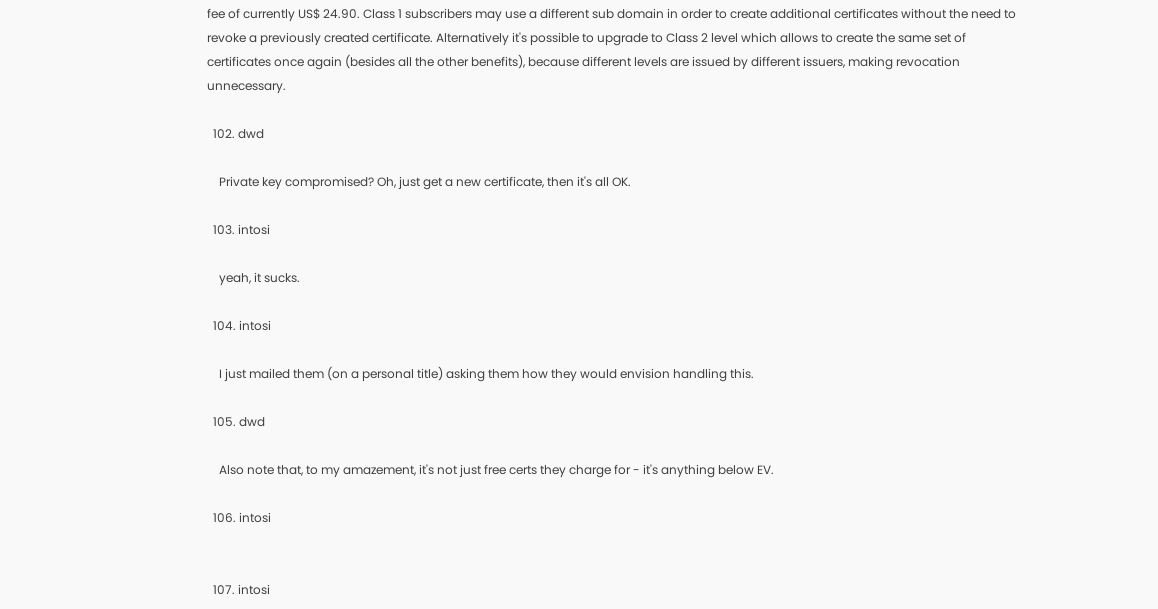fee of currently US$ 24.90. Class 1 subscribers may use a different sub domain in order to create additional certificates without the need to revoke a previously created certificate. Alternatively it's possible to upgrade to Class 2 level which allows to create the same set of certificates once again (besides all the other benefits), because different levels are issued by different issuers, making revocation unnecessary.

  102. dwd

    Private key compromised? Oh, just get a new certificate, then it's all OK.

  103. intosi

    yeah, it sucks.

  104. intosi

    I just mailed them (on a personal title) asking them how they would envision handling this.

  105. dwd

    Also note that, to my amazement, it's not just free certs they charge for - it's anything below EV.

  106. intosi


  107. intosi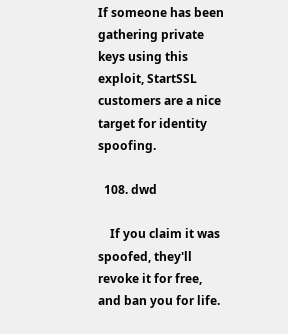If someone has been gathering private keys using this exploit, StartSSL customers are a nice target for identity spoofing.

  108. dwd

    If you claim it was spoofed, they'll revoke it for free, and ban you for life.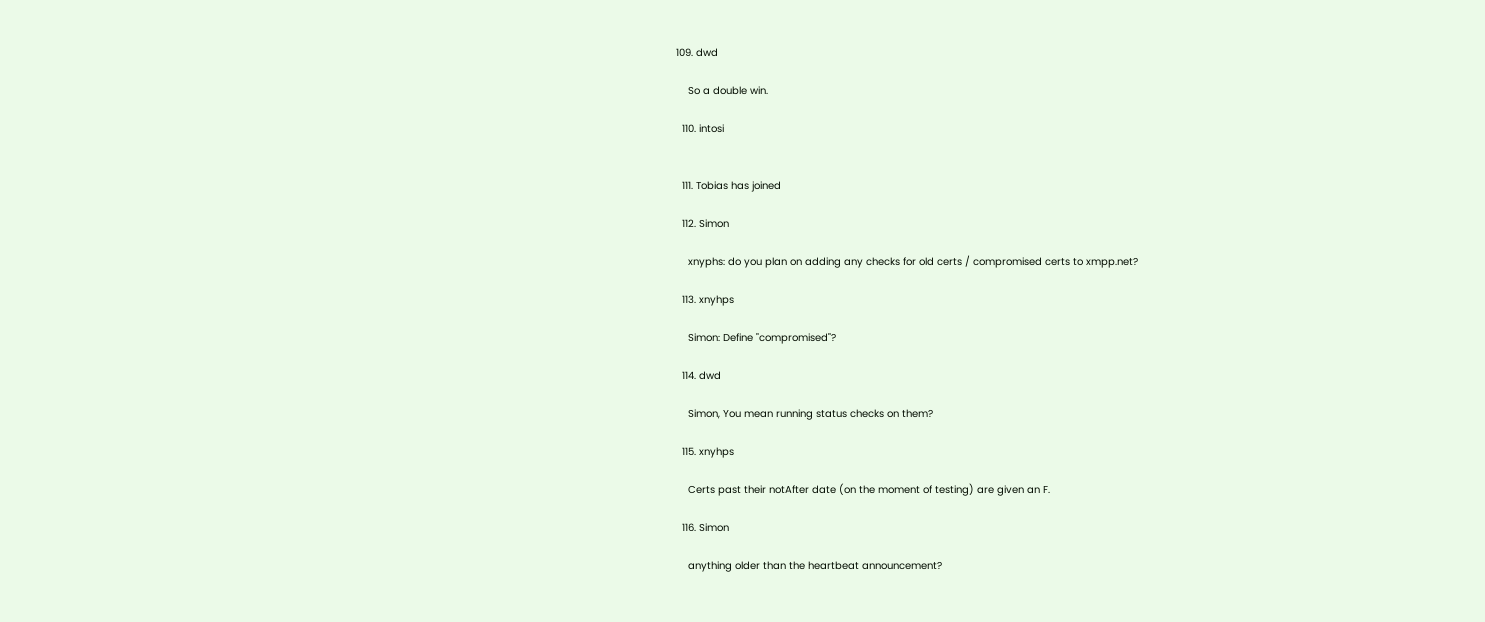109. dwd

    So a double win.

  110. intosi


  111. Tobias has joined

  112. Simon

    xnyphs: do you plan on adding any checks for old certs / compromised certs to xmpp.net?

  113. xnyhps

    Simon: Define "compromised"?

  114. dwd

    Simon, You mean running status checks on them?

  115. xnyhps

    Certs past their notAfter date (on the moment of testing) are given an F.

  116. Simon

    anything older than the heartbeat announcement?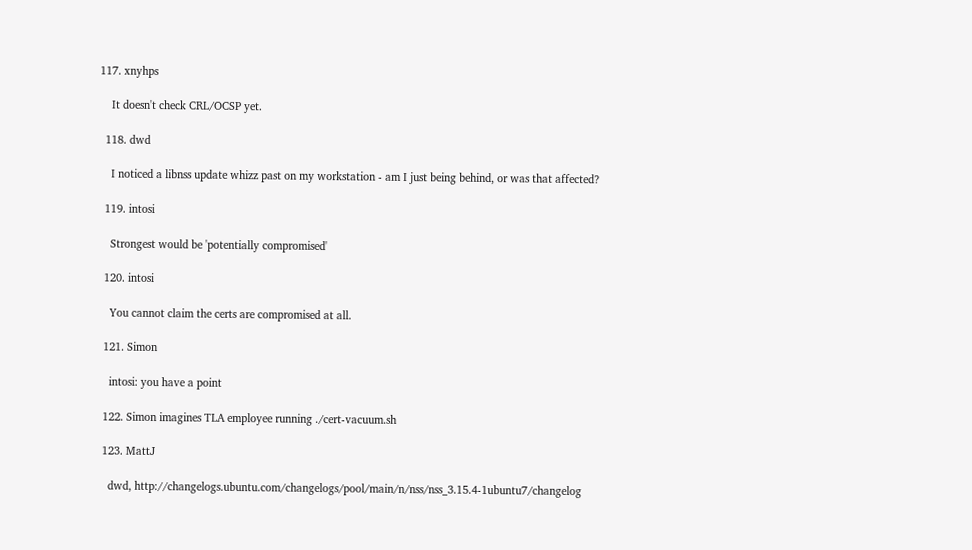117. xnyhps

    It doesn't check CRL/OCSP yet.

  118. dwd

    I noticed a libnss update whizz past on my workstation - am I just being behind, or was that affected?

  119. intosi

    Strongest would be 'potentially compromised'

  120. intosi

    You cannot claim the certs are compromised at all.

  121. Simon

    intosi: you have a point

  122. Simon imagines TLA employee running ./cert-vacuum.sh

  123. MattJ

    dwd, http://changelogs.ubuntu.com/changelogs/pool/main/n/nss/nss_3.15.4-1ubuntu7/changelog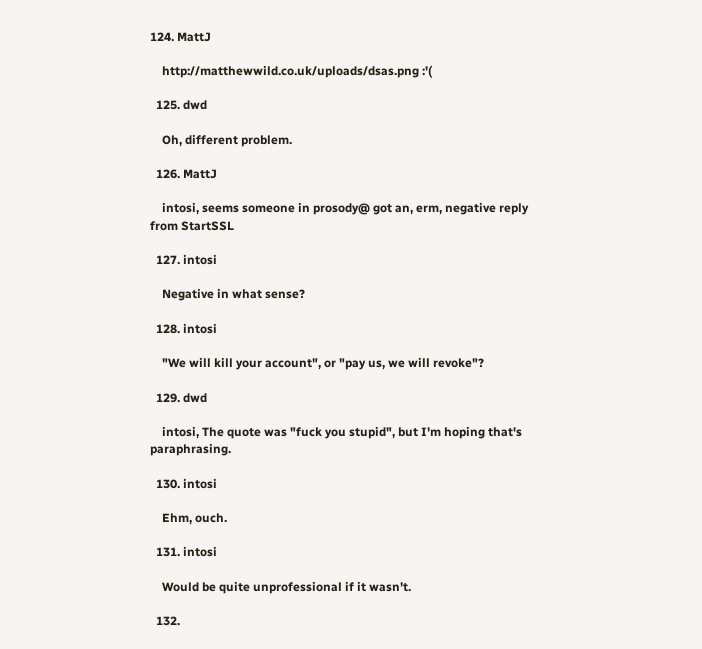124. MattJ

    http://matthewwild.co.uk/uploads/dsas.png :'(

  125. dwd

    Oh, different problem.

  126. MattJ

    intosi, seems someone in prosody@ got an, erm, negative reply from StartSSL

  127. intosi

    Negative in what sense?

  128. intosi

    "We will kill your account", or "pay us, we will revoke"?

  129. dwd

    intosi, The quote was "fuck you stupid", but I'm hoping that's paraphrasing.

  130. intosi

    Ehm, ouch.

  131. intosi

    Would be quite unprofessional if it wasn't.

  132.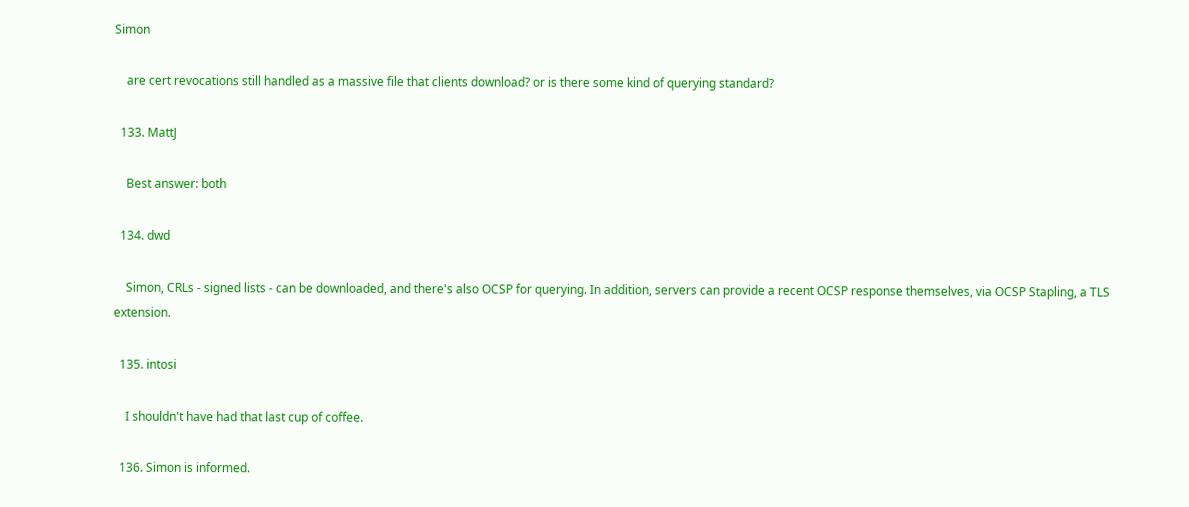Simon

    are cert revocations still handled as a massive file that clients download? or is there some kind of querying standard?

  133. MattJ

    Best answer: both

  134. dwd

    Simon, CRLs - signed lists - can be downloaded, and there's also OCSP for querying. In addition, servers can provide a recent OCSP response themselves, via OCSP Stapling, a TLS extension.

  135. intosi

    I shouldn't have had that last cup of coffee.

  136. Simon is informed.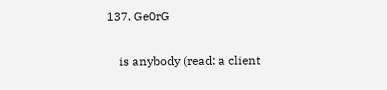137. Ge0rG

    is anybody (read: a client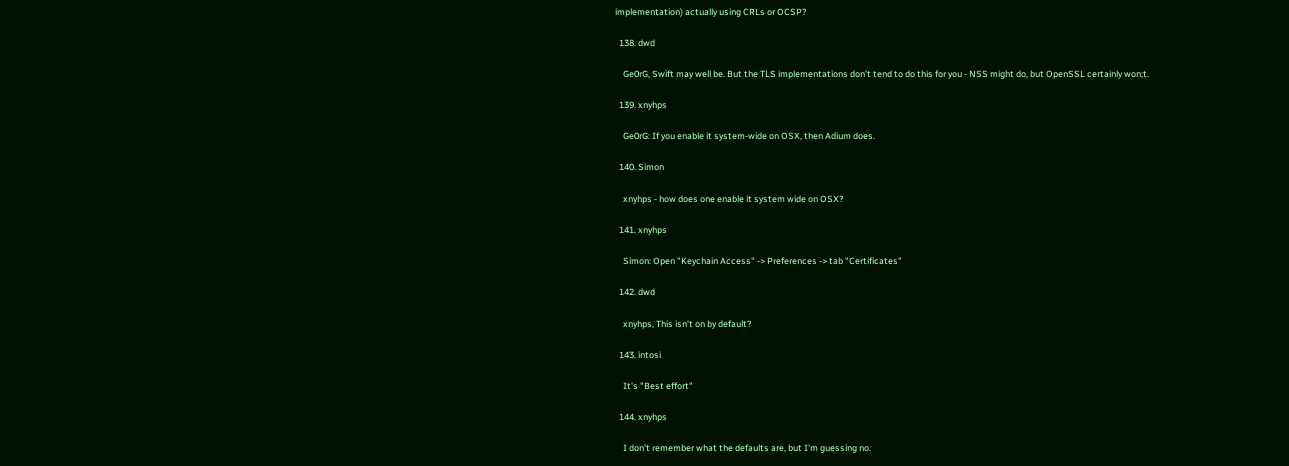implementation) actually using CRLs or OCSP?

  138. dwd

    Ge0rG, Swift may well be. But the TLS implementations don't tend to do this for you - NSS might do, but OpenSSL certainly won;t.

  139. xnyhps

    Ge0rG: If you enable it system-wide on OSX, then Adium does.

  140. Simon

    xnyhps - how does one enable it system wide on OSX?

  141. xnyhps

    Simon: Open "Keychain Access" -> Preferences -> tab "Certificates"

  142. dwd

    xnyhps, This isn't on by default?

  143. intosi

    It's "Best effort"

  144. xnyhps

    I don't remember what the defaults are, but I'm guessing no.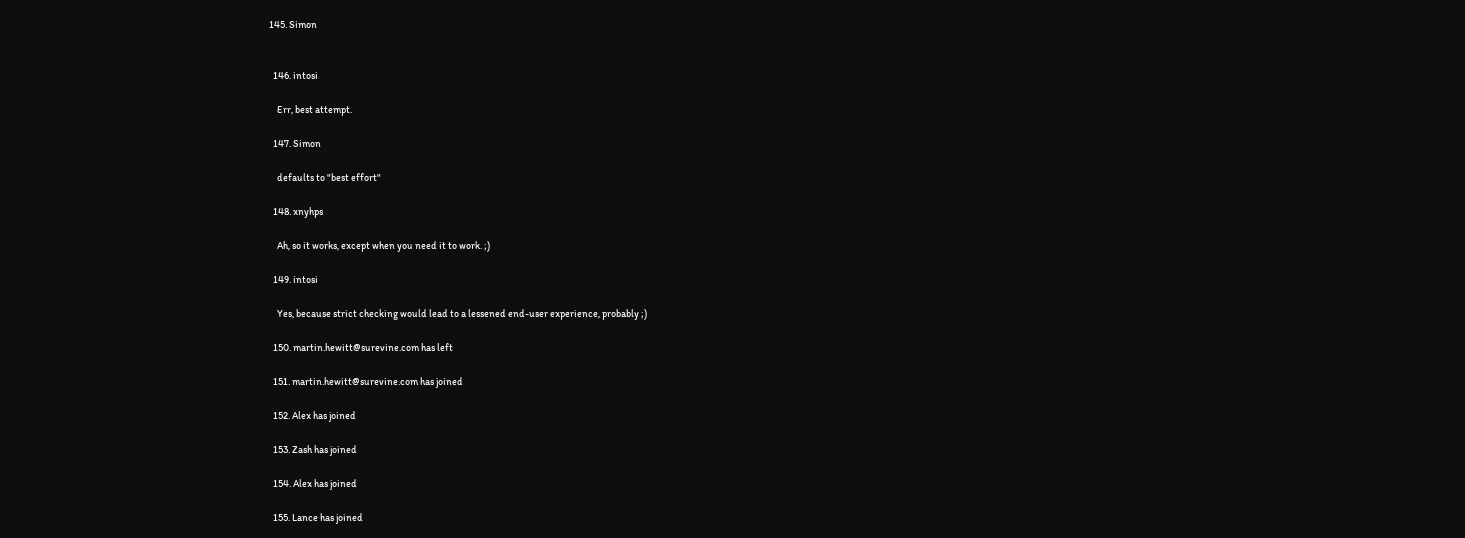145. Simon


  146. intosi

    Err, best attempt.

  147. Simon

    defaults to "best effort"

  148. xnyhps

    Ah, so it works, except when you need it to work. ;)

  149. intosi

    Yes, because strict checking would lead to a lessened end-user experience, probably ;)

  150. martin.hewitt@surevine.com has left

  151. martin.hewitt@surevine.com has joined

  152. Alex has joined

  153. Zash has joined

  154. Alex has joined

  155. Lance has joined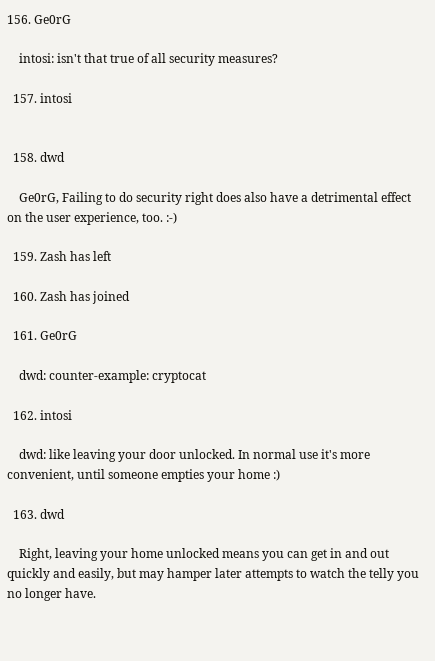156. Ge0rG

    intosi: isn't that true of all security measures?

  157. intosi


  158. dwd

    Ge0rG, Failing to do security right does also have a detrimental effect on the user experience, too. :-)

  159. Zash has left

  160. Zash has joined

  161. Ge0rG

    dwd: counter-example: cryptocat

  162. intosi

    dwd: like leaving your door unlocked. In normal use it's more convenient, until someone empties your home :)

  163. dwd

    Right, leaving your home unlocked means you can get in and out quickly and easily, but may hamper later attempts to watch the telly you no longer have.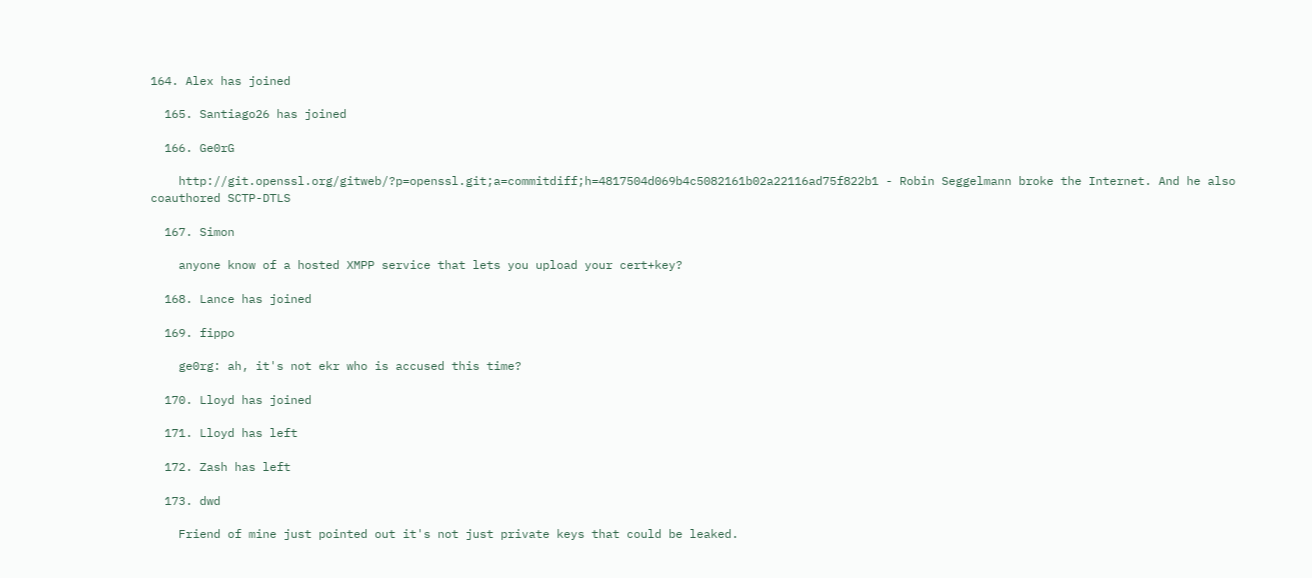164. Alex has joined

  165. Santiago26 has joined

  166. Ge0rG

    http://git.openssl.org/gitweb/?p=openssl.git;a=commitdiff;h=4817504d069b4c5082161b02a22116ad75f822b1 - Robin Seggelmann broke the Internet. And he also coauthored SCTP-DTLS

  167. Simon

    anyone know of a hosted XMPP service that lets you upload your cert+key?

  168. Lance has joined

  169. fippo

    ge0rg: ah, it's not ekr who is accused this time?

  170. Lloyd has joined

  171. Lloyd has left

  172. Zash has left

  173. dwd

    Friend of mine just pointed out it's not just private keys that could be leaked.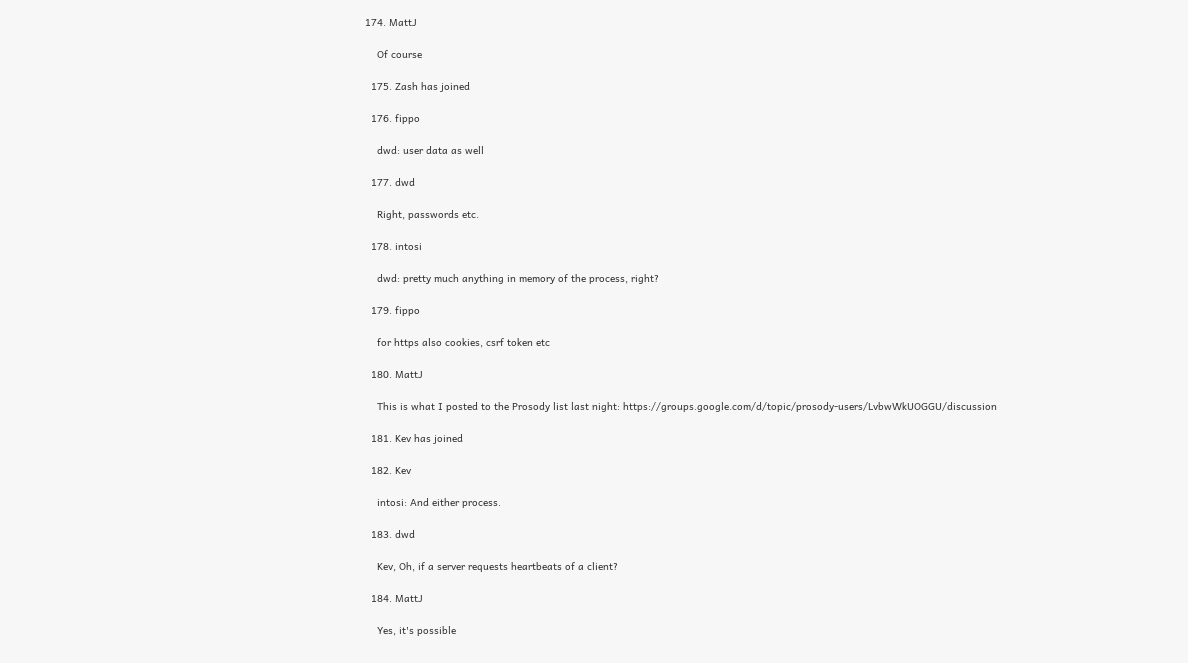174. MattJ

    Of course

  175. Zash has joined

  176. fippo

    dwd: user data as well

  177. dwd

    Right, passwords etc.

  178. intosi

    dwd: pretty much anything in memory of the process, right?

  179. fippo

    for https also cookies, csrf token etc

  180. MattJ

    This is what I posted to the Prosody list last night: https://groups.google.com/d/topic/prosody-users/LvbwWkUOGGU/discussion

  181. Kev has joined

  182. Kev

    intosi: And either process.

  183. dwd

    Kev, Oh, if a server requests heartbeats of a client?

  184. MattJ

    Yes, it's possible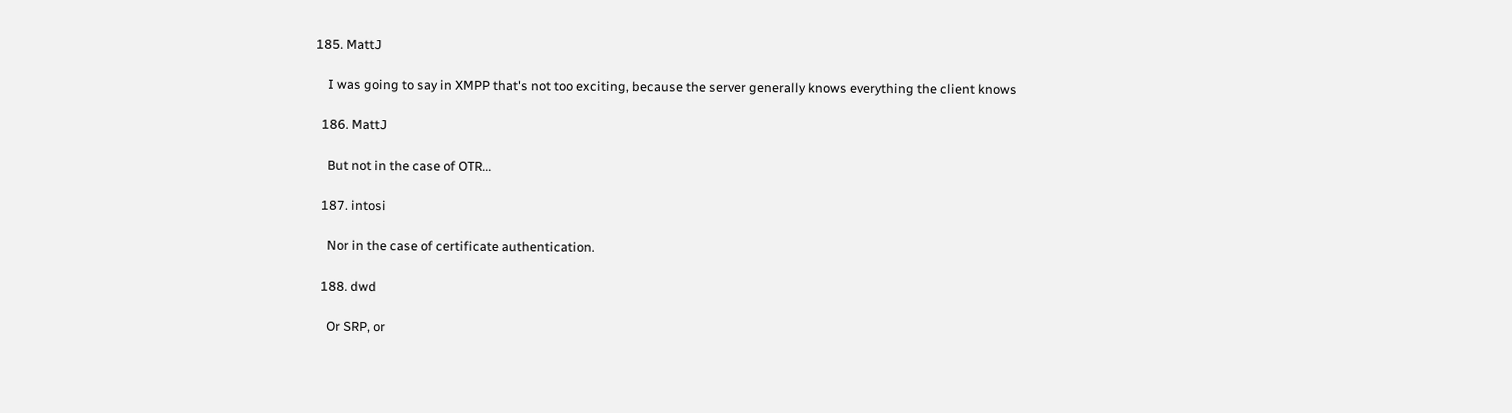185. MattJ

    I was going to say in XMPP that's not too exciting, because the server generally knows everything the client knows

  186. MattJ

    But not in the case of OTR...

  187. intosi

    Nor in the case of certificate authentication.

  188. dwd

    Or SRP, or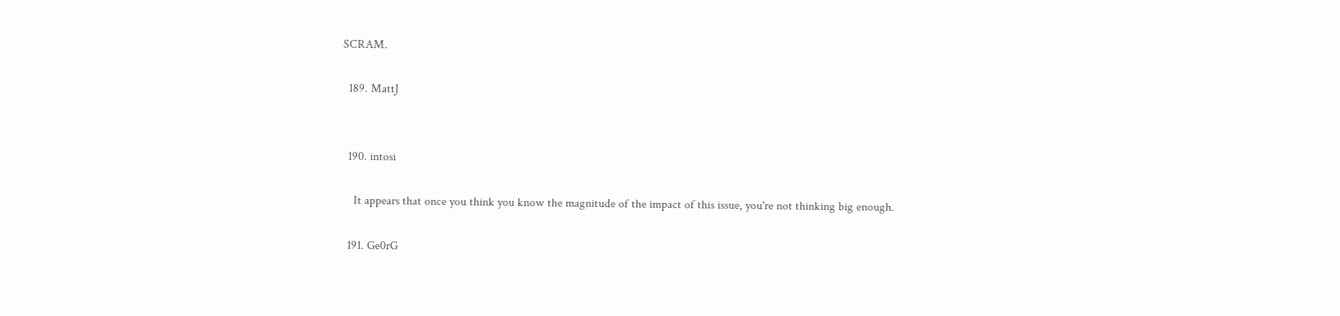SCRAM.

  189. MattJ


  190. intosi

    It appears that once you think you know the magnitude of the impact of this issue, you're not thinking big enough.

  191. Ge0rG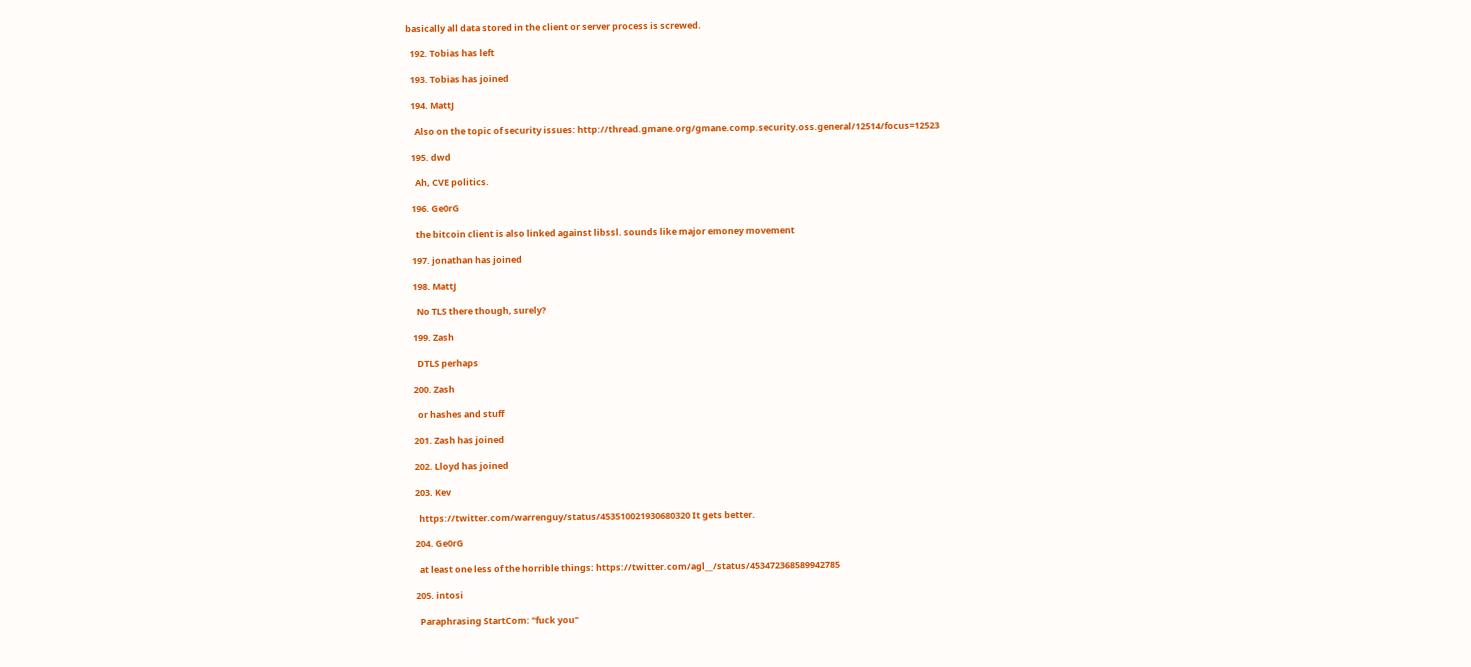basically all data stored in the client or server process is screwed.

  192. Tobias has left

  193. Tobias has joined

  194. MattJ

    Also on the topic of security issues: http://thread.gmane.org/gmane.comp.security.oss.general/12514/focus=12523

  195. dwd

    Ah, CVE politics.

  196. Ge0rG

    the bitcoin client is also linked against libssl. sounds like major emoney movement

  197. jonathan has joined

  198. MattJ

    No TLS there though, surely?

  199. Zash

    DTLS perhaps

  200. Zash

    or hashes and stuff

  201. Zash has joined

  202. Lloyd has joined

  203. Kev

    https://twitter.com/warrenguy/status/453510021930680320 It gets better.

  204. Ge0rG

    at least one less of the horrible things: https://twitter.com/agl__/status/453472368589942785

  205. intosi

    Paraphrasing StartCom: "fuck you"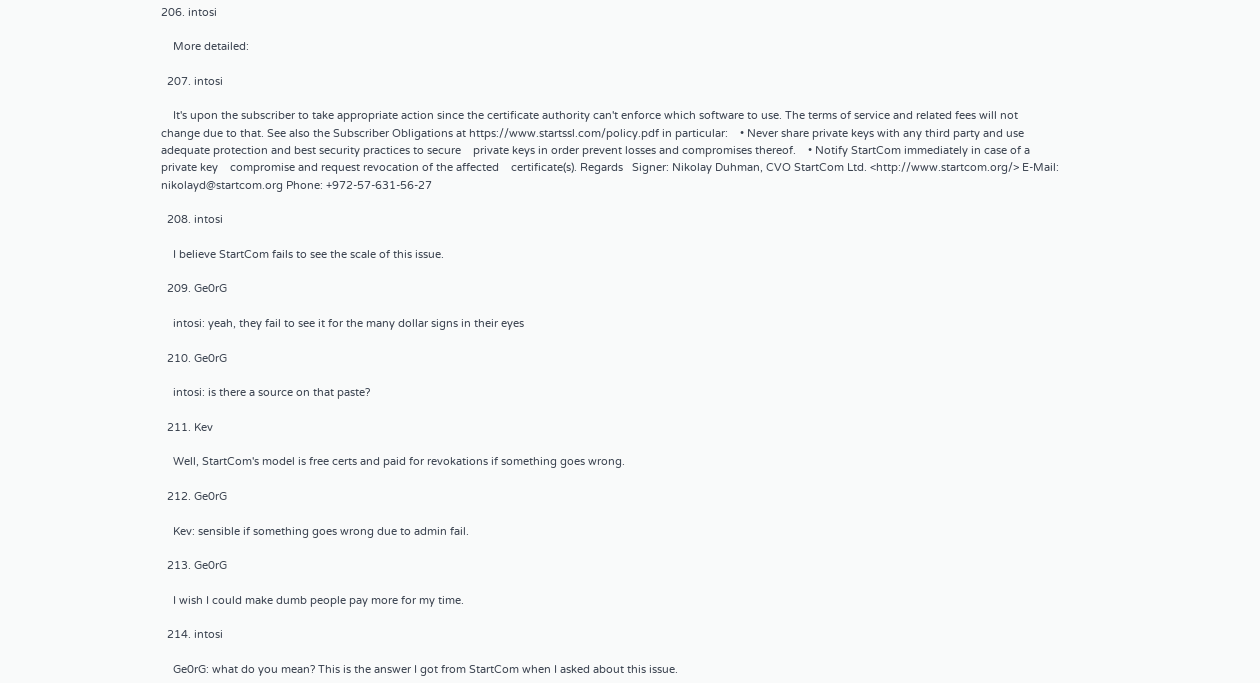206. intosi

    More detailed:

  207. intosi

    It's upon the subscriber to take appropriate action since the certificate authority can't enforce which software to use. The terms of service and related fees will not change due to that. See also the Subscriber Obligations at https://www.startssl.com/policy.pdf in particular:    • Never share private keys with any third party and use    adequate protection and best security practices to secure    private keys in order prevent losses and compromises thereof.    • Notify StartCom immediately in case of a private key    compromise and request revocation of the affected    certificate(s). Regards   Signer: Nikolay Duhman, CVO StartCom Ltd. <http://www.startcom.org/> E-Mail: nikolayd@startcom.org Phone: +972-57-631-56-27

  208. intosi

    I believe StartCom fails to see the scale of this issue.

  209. Ge0rG

    intosi: yeah, they fail to see it for the many dollar signs in their eyes

  210. Ge0rG

    intosi: is there a source on that paste?

  211. Kev

    Well, StartCom's model is free certs and paid for revokations if something goes wrong.

  212. Ge0rG

    Kev: sensible if something goes wrong due to admin fail.

  213. Ge0rG

    I wish I could make dumb people pay more for my time.

  214. intosi

    Ge0rG: what do you mean? This is the answer I got from StartCom when I asked about this issue.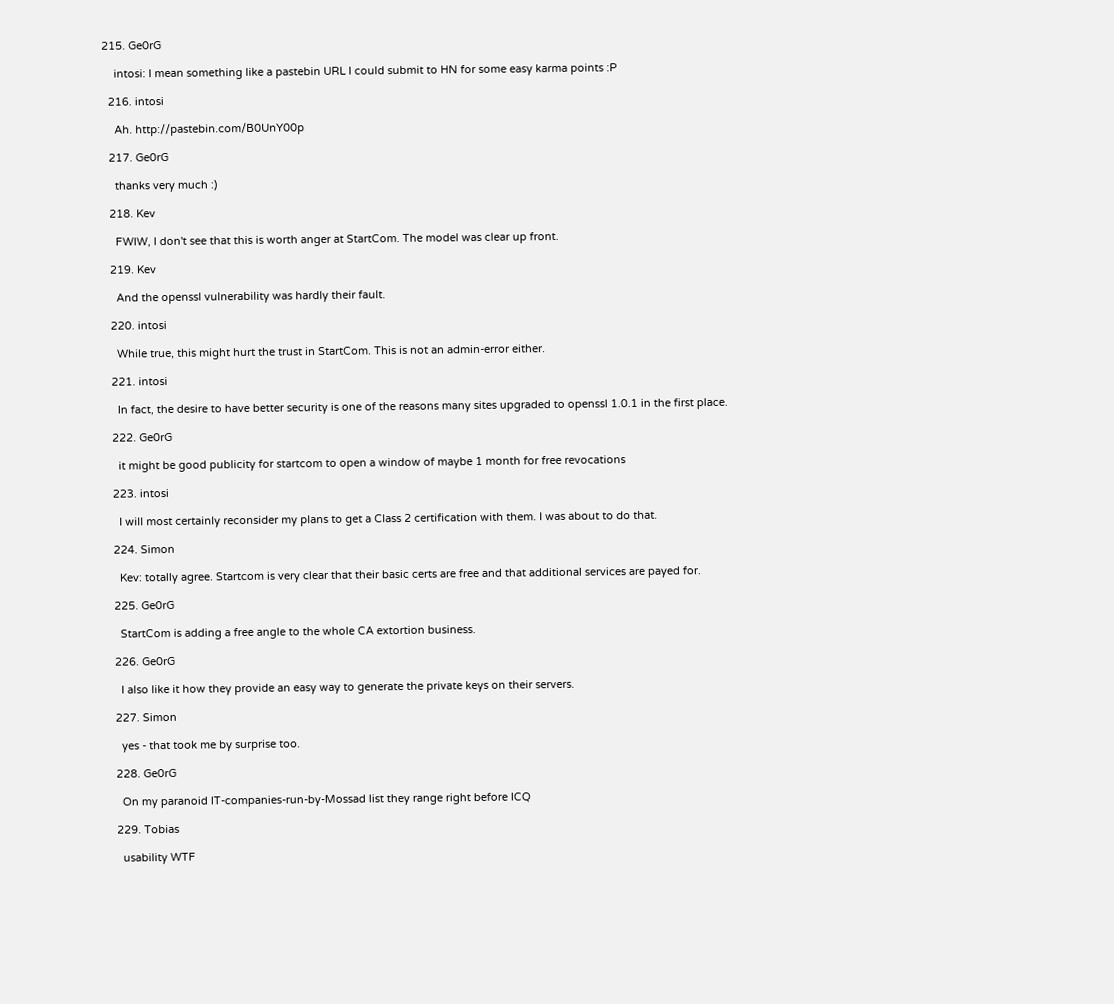215. Ge0rG

    intosi: I mean something like a pastebin URL I could submit to HN for some easy karma points :P

  216. intosi

    Ah. http://pastebin.com/B0UnY00p

  217. Ge0rG

    thanks very much :)

  218. Kev

    FWIW, I don't see that this is worth anger at StartCom. The model was clear up front.

  219. Kev

    And the openssl vulnerability was hardly their fault.

  220. intosi

    While true, this might hurt the trust in StartCom. This is not an admin-error either.

  221. intosi

    In fact, the desire to have better security is one of the reasons many sites upgraded to openssl 1.0.1 in the first place.

  222. Ge0rG

    it might be good publicity for startcom to open a window of maybe 1 month for free revocations

  223. intosi

    I will most certainly reconsider my plans to get a Class 2 certification with them. I was about to do that.

  224. Simon

    Kev: totally agree. Startcom is very clear that their basic certs are free and that additional services are payed for.

  225. Ge0rG

    StartCom is adding a free angle to the whole CA extortion business.

  226. Ge0rG

    I also like it how they provide an easy way to generate the private keys on their servers.

  227. Simon

    yes - that took me by surprise too.

  228. Ge0rG

    On my paranoid IT-companies-run-by-Mossad list they range right before ICQ

  229. Tobias

    usability WTF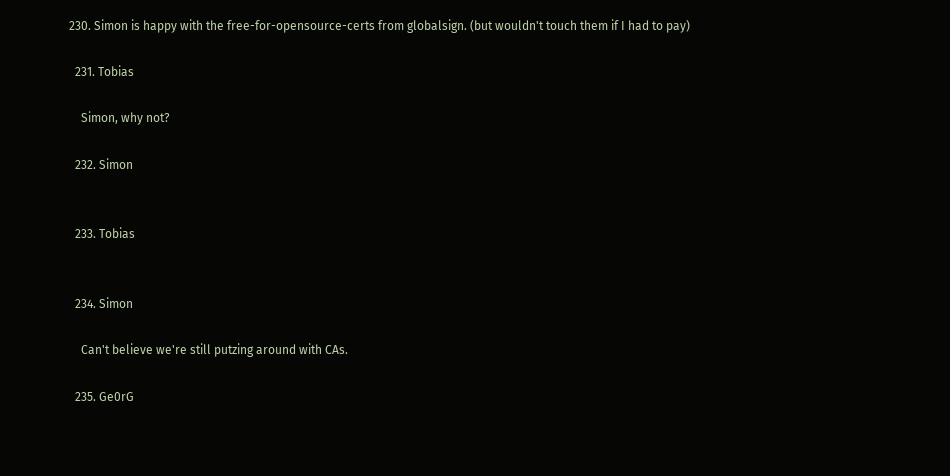230. Simon is happy with the free-for-opensource-certs from globalsign. (but wouldn't touch them if I had to pay)

  231. Tobias

    Simon, why not?

  232. Simon


  233. Tobias


  234. Simon

    Can't believe we're still putzing around with CAs.

  235. Ge0rG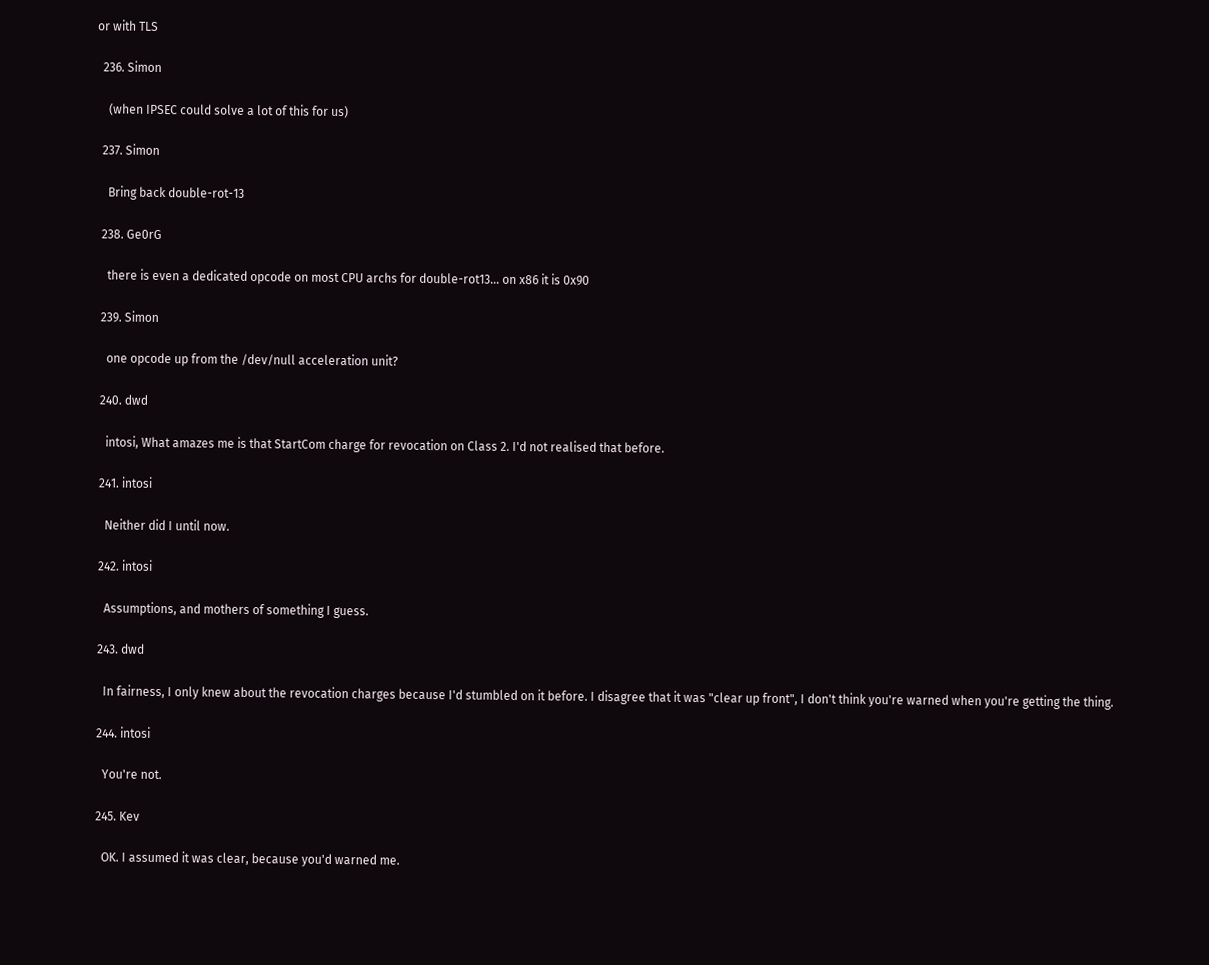or with TLS

  236. Simon

    (when IPSEC could solve a lot of this for us)

  237. Simon

    Bring back double-rot-13

  238. Ge0rG

    there is even a dedicated opcode on most CPU archs for double-rot13... on x86 it is 0x90

  239. Simon

    one opcode up from the /dev/null acceleration unit?

  240. dwd

    intosi, What amazes me is that StartCom charge for revocation on Class 2. I'd not realised that before.

  241. intosi

    Neither did I until now.

  242. intosi

    Assumptions, and mothers of something I guess.

  243. dwd

    In fairness, I only knew about the revocation charges because I'd stumbled on it before. I disagree that it was "clear up front", I don't think you're warned when you're getting the thing.

  244. intosi

    You're not.

  245. Kev

    OK. I assumed it was clear, because you'd warned me.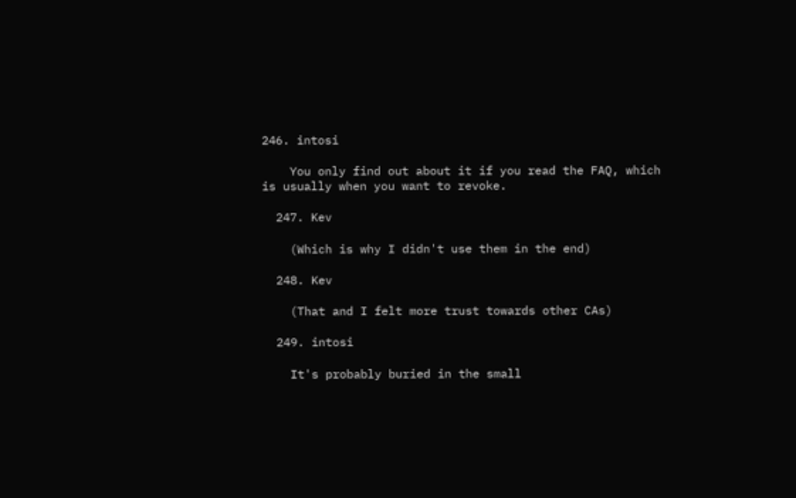246. intosi

    You only find out about it if you read the FAQ, which is usually when you want to revoke.

  247. Kev

    (Which is why I didn't use them in the end)

  248. Kev

    (That and I felt more trust towards other CAs)

  249. intosi

    It's probably buried in the small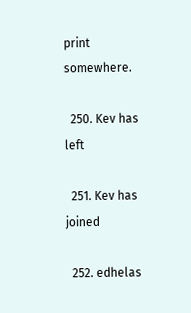print somewhere.

  250. Kev has left

  251. Kev has joined

  252. edhelas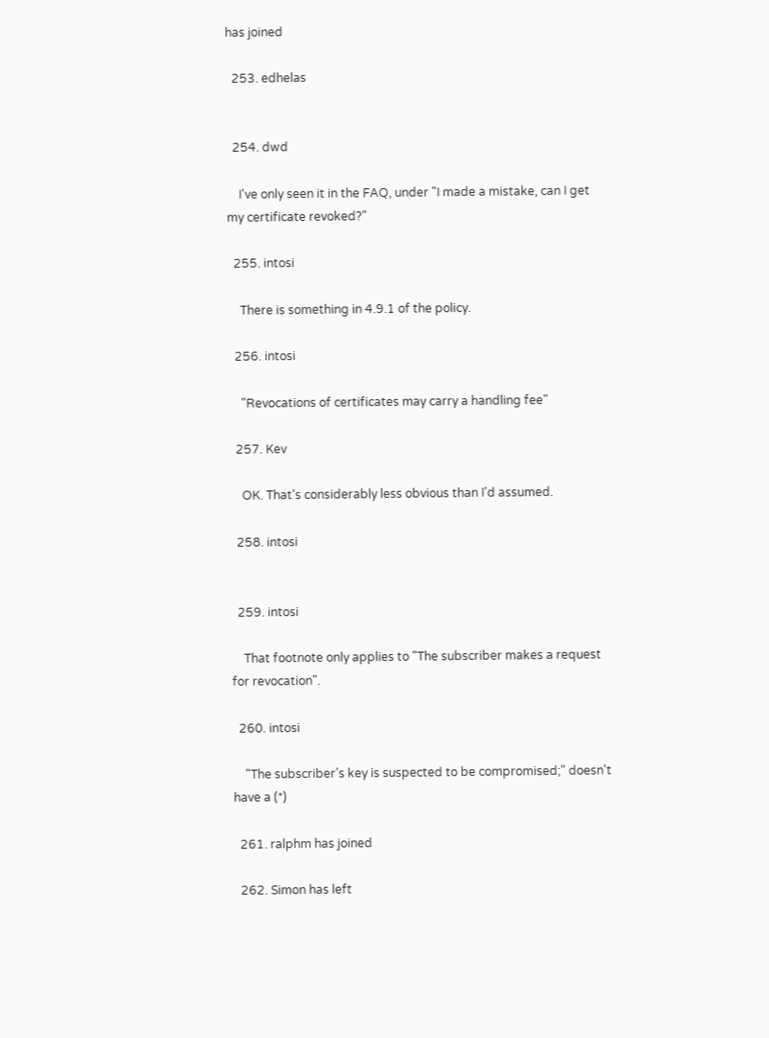has joined

  253. edhelas


  254. dwd

    I've only seen it in the FAQ, under "I made a mistake, can I get my certificate revoked?"

  255. intosi

    There is something in 4.9.1 of the policy.

  256. intosi

    "Revocations of certificates may carry a handling fee"

  257. Kev

    OK. That's considerably less obvious than I'd assumed.

  258. intosi


  259. intosi

    That footnote only applies to "The subscriber makes a request for revocation".

  260. intosi

    "The subscriber’s key is suspected to be compromised;" doesn't have a (*)

  261. ralphm has joined

  262. Simon has left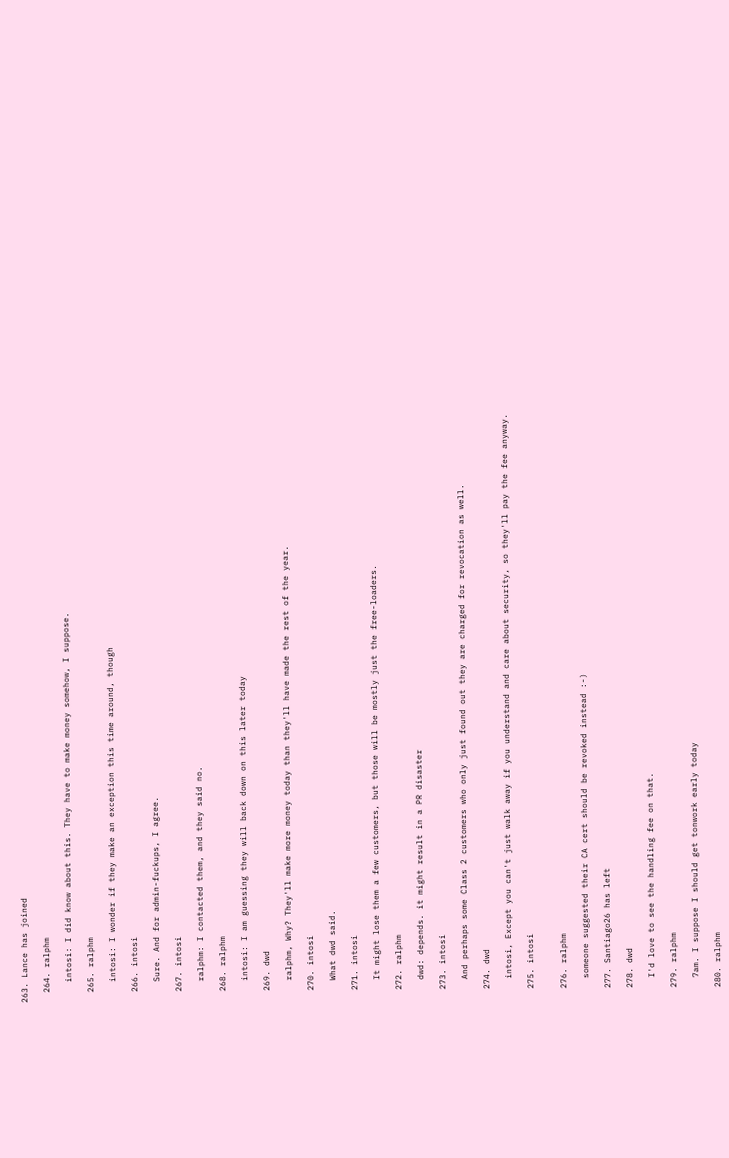263. Lance has joined

  264. ralphm

    intosi: I did know about this. They have to make money somehow, I suppose.

  265. ralphm

    intosi: I wonder if they make an exception this time around, though

  266. intosi

    Sure. And for admin-fuckups, I agree.

  267. intosi

    ralphm: I contacted them, and they said no.

  268. ralphm

    intosi: I am guessing they will back down on this later today

  269. dwd

    ralphm, Why? They'll make more money today than they'll have made the rest of the year.

  270. intosi

    What dwd said.

  271. intosi

    It might lose them a few customers, but those will be mostly just the free-loaders.

  272. ralphm

    dwd: depends. it might result in a PR disaster

  273. intosi

    And perhaps some Class 2 customers who only just found out they are charged for revocation as well.

  274. dwd

    intosi, Except you can't just walk away if you understand and care about security, so they'll pay the fee anyway.

  275. intosi


  276. ralphm

    someone suggested their CA cert should be revoked instead :-)

  277. Santiago26 has left

  278. dwd

    I'd love to see the handling fee on that.

  279. ralphm

    7am. I suppose I should get tonwork early today

  280. ralphm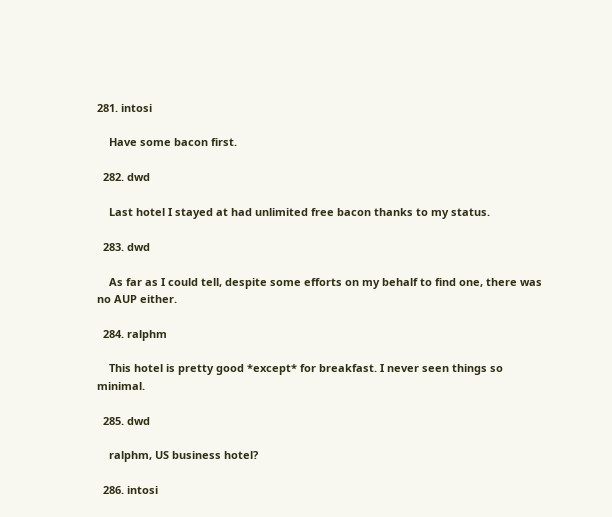281. intosi

    Have some bacon first.

  282. dwd

    Last hotel I stayed at had unlimited free bacon thanks to my status.

  283. dwd

    As far as I could tell, despite some efforts on my behalf to find one, there was no AUP either.

  284. ralphm

    This hotel is pretty good *except* for breakfast. I never seen things so minimal.

  285. dwd

    ralphm, US business hotel?

  286. intosi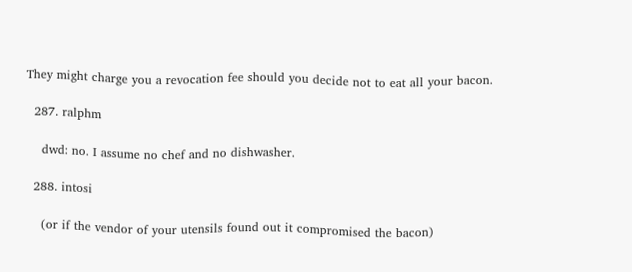They might charge you a revocation fee should you decide not to eat all your bacon.

  287. ralphm

    dwd: no. I assume no chef and no dishwasher.

  288. intosi

    (or if the vendor of your utensils found out it compromised the bacon)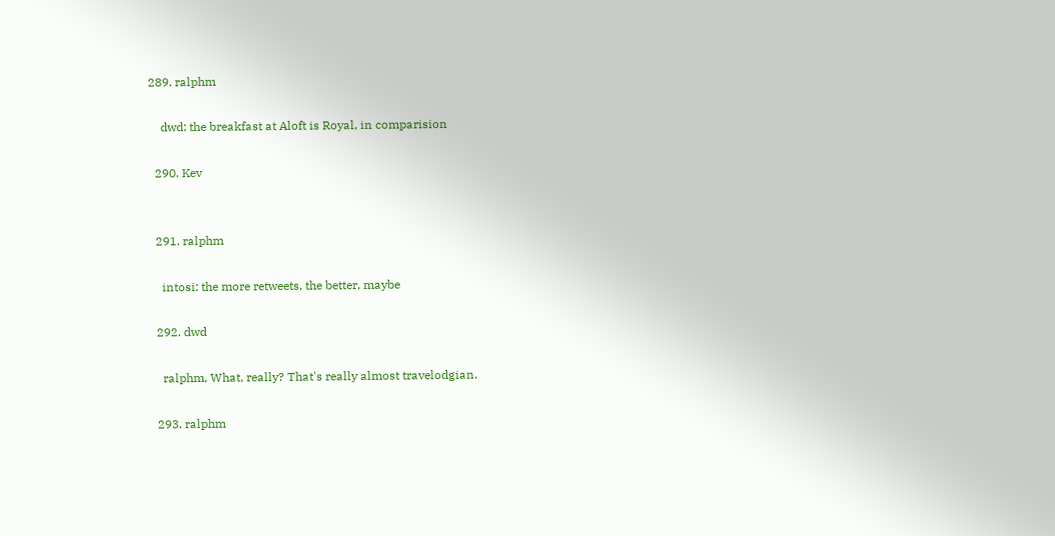289. ralphm

    dwd: the breakfast at Aloft is Royal, in comparision

  290. Kev


  291. ralphm

    intosi: the more retweets, the better, maybe

  292. dwd

    ralphm, What, really? That's really almost travelodgian.

  293. ralphm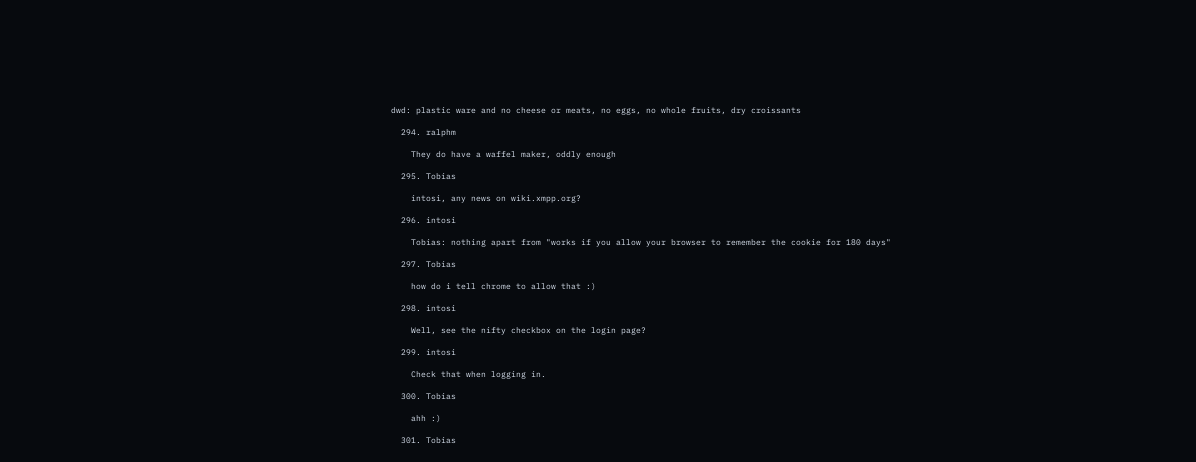dwd: plastic ware and no cheese or meats, no eggs, no whole fruits, dry croissants

  294. ralphm

    They do have a waffel maker, oddly enough

  295. Tobias

    intosi, any news on wiki.xmpp.org?

  296. intosi

    Tobias: nothing apart from "works if you allow your browser to remember the cookie for 180 days"

  297. Tobias

    how do i tell chrome to allow that :)

  298. intosi

    Well, see the nifty checkbox on the login page?

  299. intosi

    Check that when logging in.

  300. Tobias

    ahh :)

  301. Tobias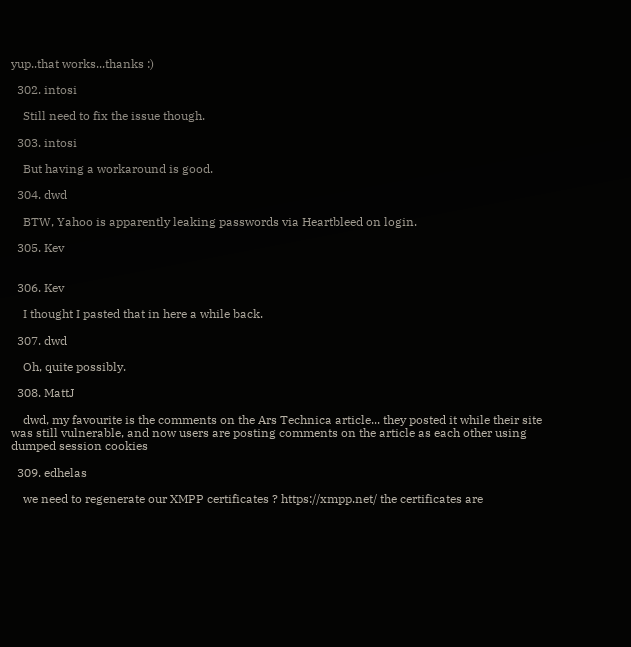yup..that works...thanks :)

  302. intosi

    Still need to fix the issue though.

  303. intosi

    But having a workaround is good.

  304. dwd

    BTW, Yahoo is apparently leaking passwords via Heartbleed on login.

  305. Kev


  306. Kev

    I thought I pasted that in here a while back.

  307. dwd

    Oh, quite possibly.

  308. MattJ

    dwd, my favourite is the comments on the Ars Technica article... they posted it while their site was still vulnerable, and now users are posting comments on the article as each other using dumped session cookies

  309. edhelas

    we need to regenerate our XMPP certificates ? https://xmpp.net/ the certificates are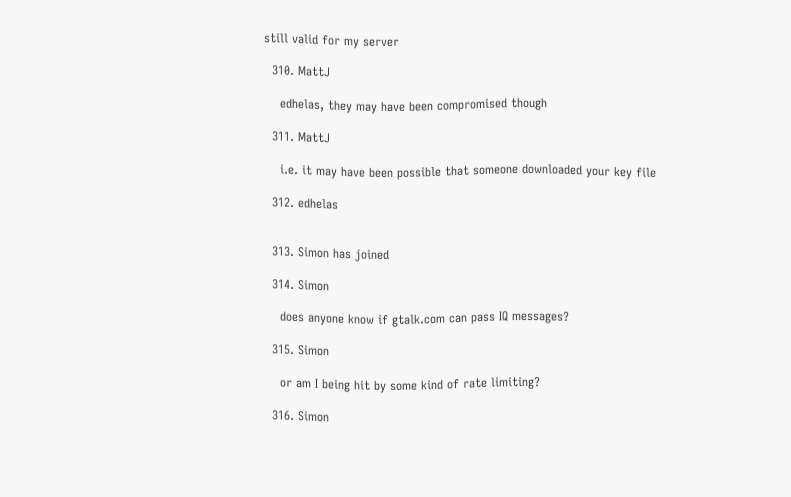still valid for my server

  310. MattJ

    edhelas, they may have been compromised though

  311. MattJ

    i.e. it may have been possible that someone downloaded your key file

  312. edhelas


  313. Simon has joined

  314. Simon

    does anyone know if gtalk.com can pass IQ messages?

  315. Simon

    or am I being hit by some kind of rate limiting?

  316. Simon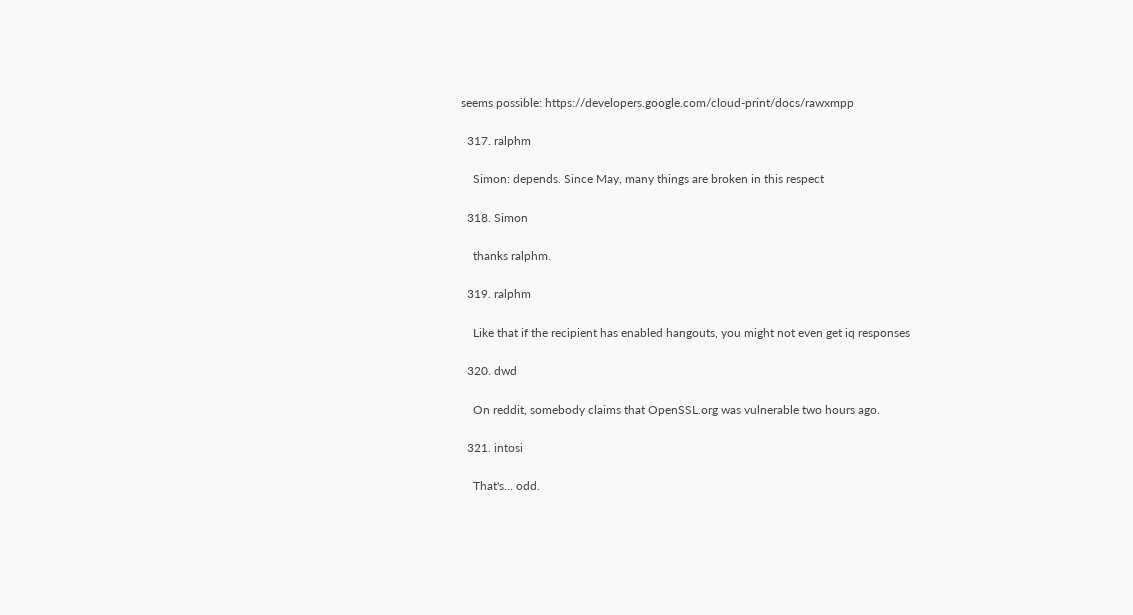seems possible: https://developers.google.com/cloud-print/docs/rawxmpp

  317. ralphm

    Simon: depends. Since May, many things are broken in this respect

  318. Simon

    thanks ralphm.

  319. ralphm

    Like that if the recipient has enabled hangouts, you might not even get iq responses

  320. dwd

    On reddit, somebody claims that OpenSSL.org was vulnerable two hours ago.

  321. intosi

    That's… odd.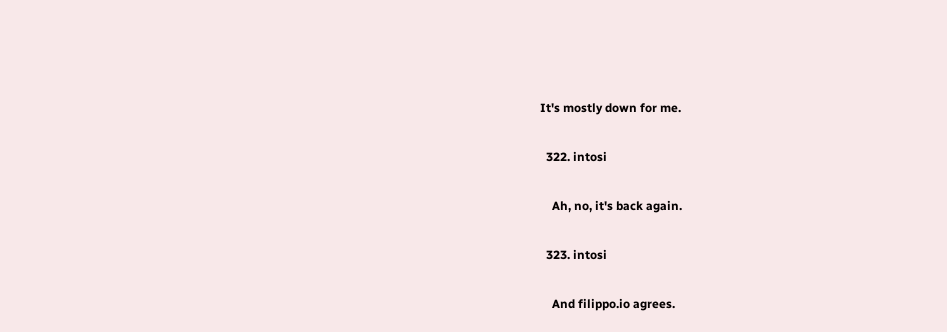It's mostly down for me.

  322. intosi

    Ah, no, it's back again.

  323. intosi

    And filippo.io agrees.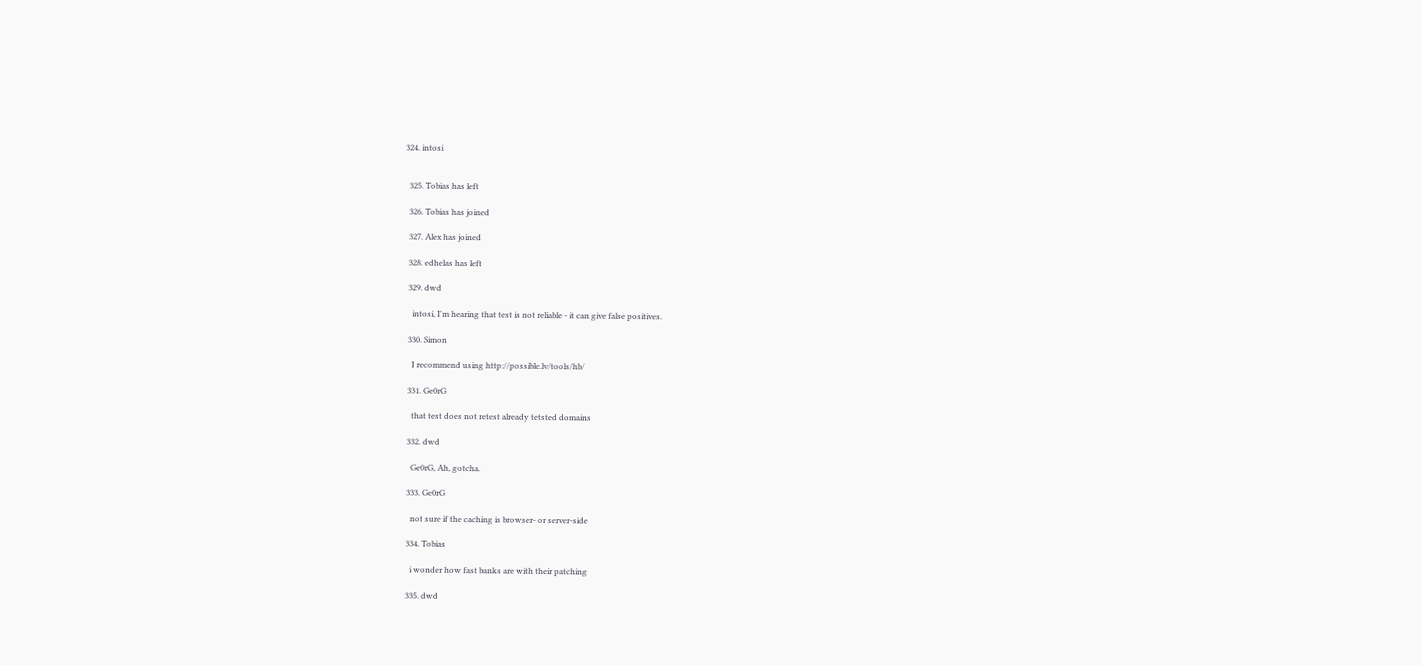324. intosi


  325. Tobias has left

  326. Tobias has joined

  327. Alex has joined

  328. edhelas has left

  329. dwd

    intosi, I'm hearing that test is not reliable - it can give false positives.

  330. Simon

    I recommend using http://possible.lv/tools/hb/

  331. Ge0rG

    that test does not retest already tetsted domains

  332. dwd

    Ge0rG, Ah, gotcha.

  333. Ge0rG

    not sure if the caching is browser- or server-side

  334. Tobias

    i wonder how fast banks are with their patching

  335. dwd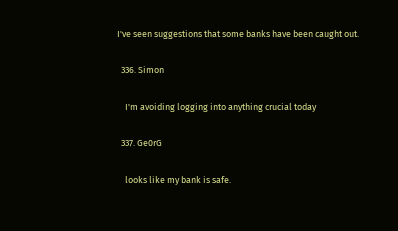I've seen suggestions that some banks have been caught out.

  336. Simon

    I'm avoiding logging into anything crucial today

  337. Ge0rG

    looks like my bank is safe.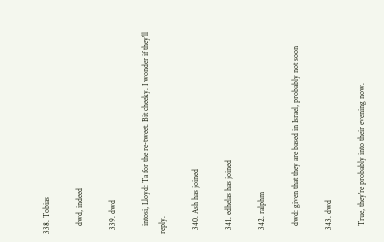338. Tobias

    dwd, indeed

  339. dwd

    intosi, Lloyd: Ta for the re-tweet. Bit cheeky. I wonder if they'll reply.

  340. Ash has joined

  341. edhelas has joined

  342. ralphm

    dwd: given that they are based in Israel, probably not soon

  343. dwd

    True, they're probably into their evening now.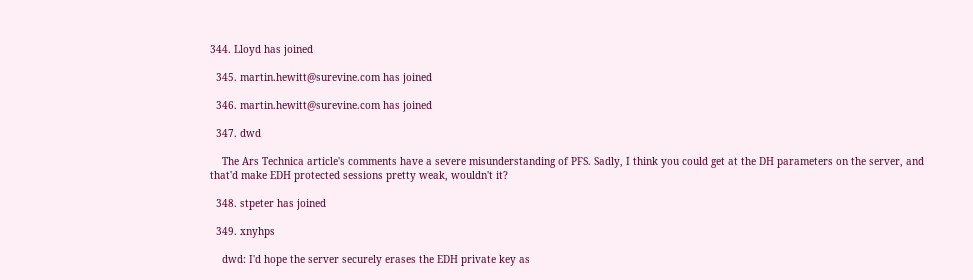344. Lloyd has joined

  345. martin.hewitt@surevine.com has joined

  346. martin.hewitt@surevine.com has joined

  347. dwd

    The Ars Technica article's comments have a severe misunderstanding of PFS. Sadly, I think you could get at the DH parameters on the server, and that'd make EDH protected sessions pretty weak, wouldn't it?

  348. stpeter has joined

  349. xnyhps

    dwd: I'd hope the server securely erases the EDH private key as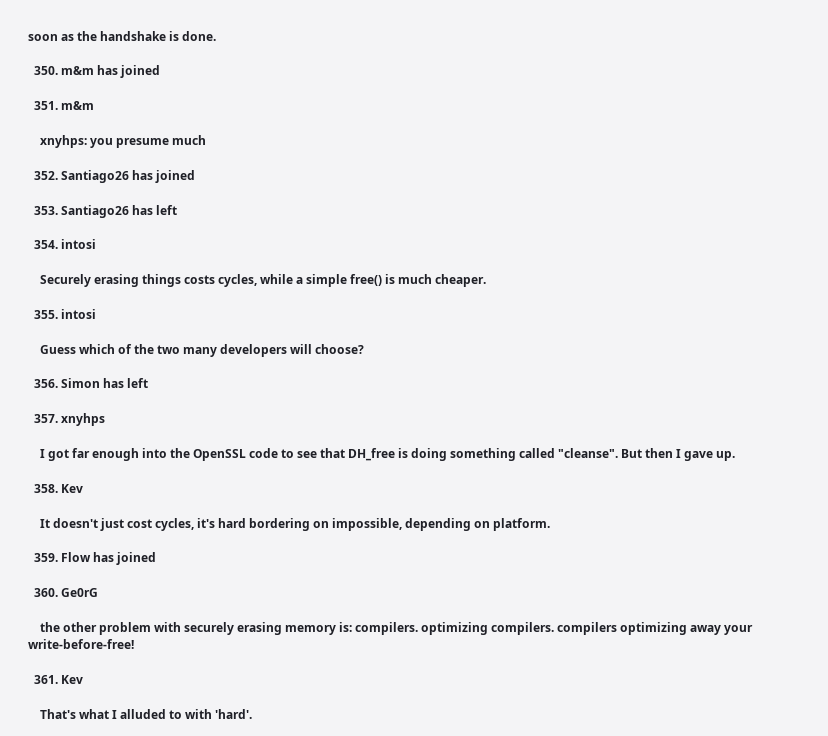soon as the handshake is done.

  350. m&m has joined

  351. m&m

    xnyhps: you presume much

  352. Santiago26 has joined

  353. Santiago26 has left

  354. intosi

    Securely erasing things costs cycles, while a simple free() is much cheaper.

  355. intosi

    Guess which of the two many developers will choose?

  356. Simon has left

  357. xnyhps

    I got far enough into the OpenSSL code to see that DH_free is doing something called "cleanse". But then I gave up.

  358. Kev

    It doesn't just cost cycles, it's hard bordering on impossible, depending on platform.

  359. Flow has joined

  360. Ge0rG

    the other problem with securely erasing memory is: compilers. optimizing compilers. compilers optimizing away your write-before-free!

  361. Kev

    That's what I alluded to with 'hard'.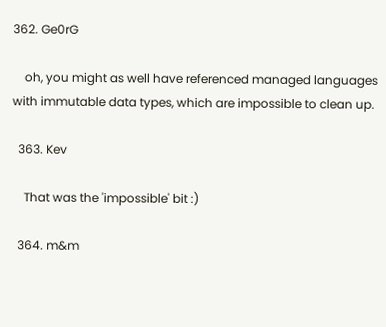362. Ge0rG

    oh, you might as well have referenced managed languages with immutable data types, which are impossible to clean up.

  363. Kev

    That was the 'impossible' bit :)

  364. m&m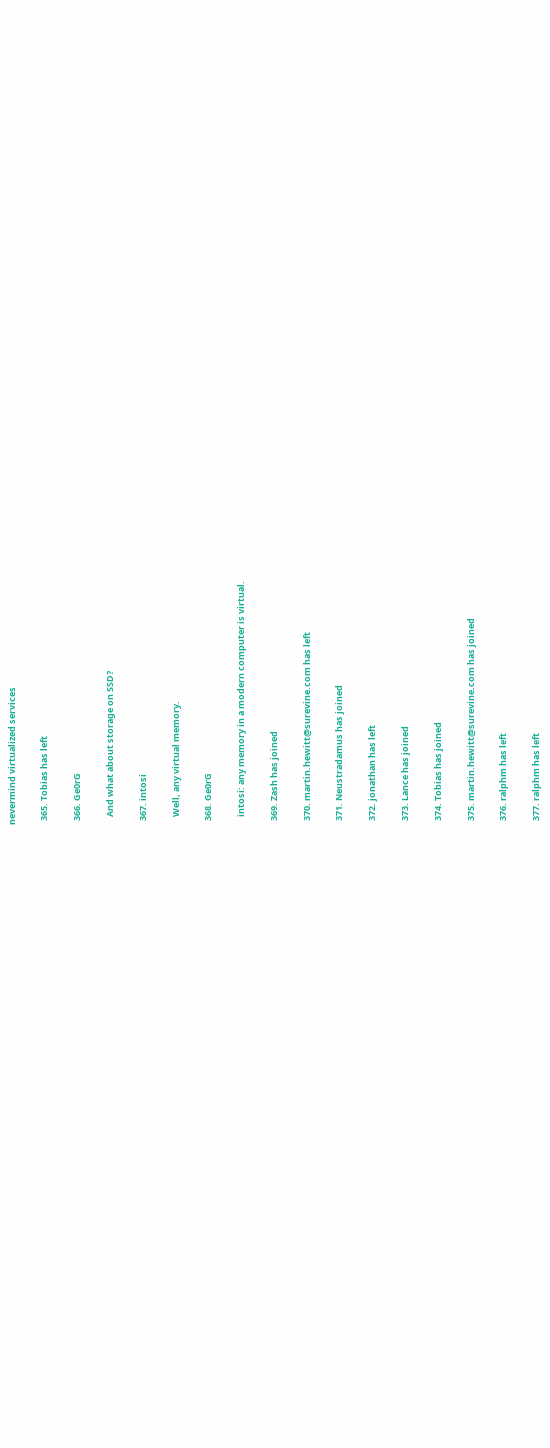nevermind virtualized services

  365. Tobias has left

  366. Ge0rG

    And what about storage on SSD?

  367. intosi

    Well, any virtual memory.

  368. Ge0rG

    intosi: any memory in a modern computer is virtual.

  369. Zash has joined

  370. martin.hewitt@surevine.com has left

  371. Neustradamus has joined

  372. jonathan has left

  373. Lance has joined

  374. Tobias has joined

  375. martin.hewitt@surevine.com has joined

  376. ralphm has left

  377. ralphm has left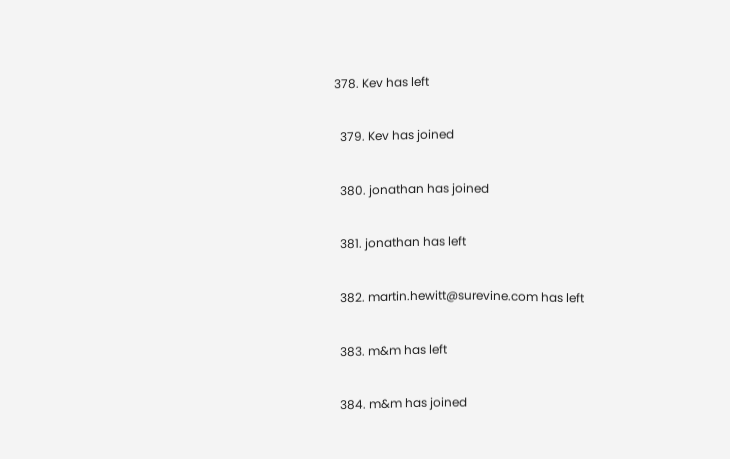378. Kev has left

  379. Kev has joined

  380. jonathan has joined

  381. jonathan has left

  382. martin.hewitt@surevine.com has left

  383. m&m has left

  384. m&m has joined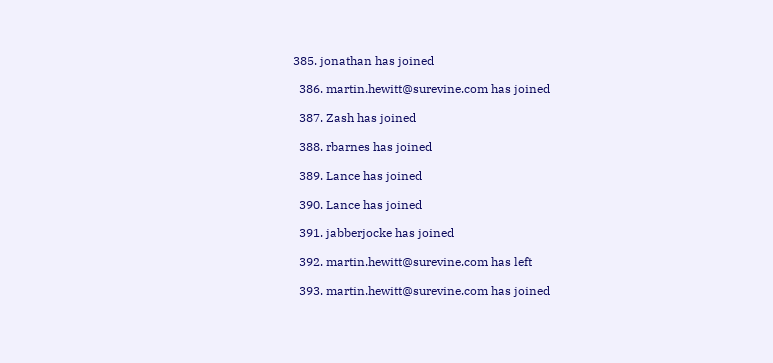385. jonathan has joined

  386. martin.hewitt@surevine.com has joined

  387. Zash has joined

  388. rbarnes has joined

  389. Lance has joined

  390. Lance has joined

  391. jabberjocke has joined

  392. martin.hewitt@surevine.com has left

  393. martin.hewitt@surevine.com has joined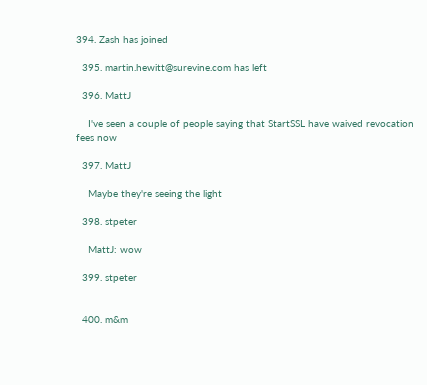394. Zash has joined

  395. martin.hewitt@surevine.com has left

  396. MattJ

    I've seen a couple of people saying that StartSSL have waived revocation fees now

  397. MattJ

    Maybe they're seeing the light

  398. stpeter

    MattJ: wow

  399. stpeter


  400. m&m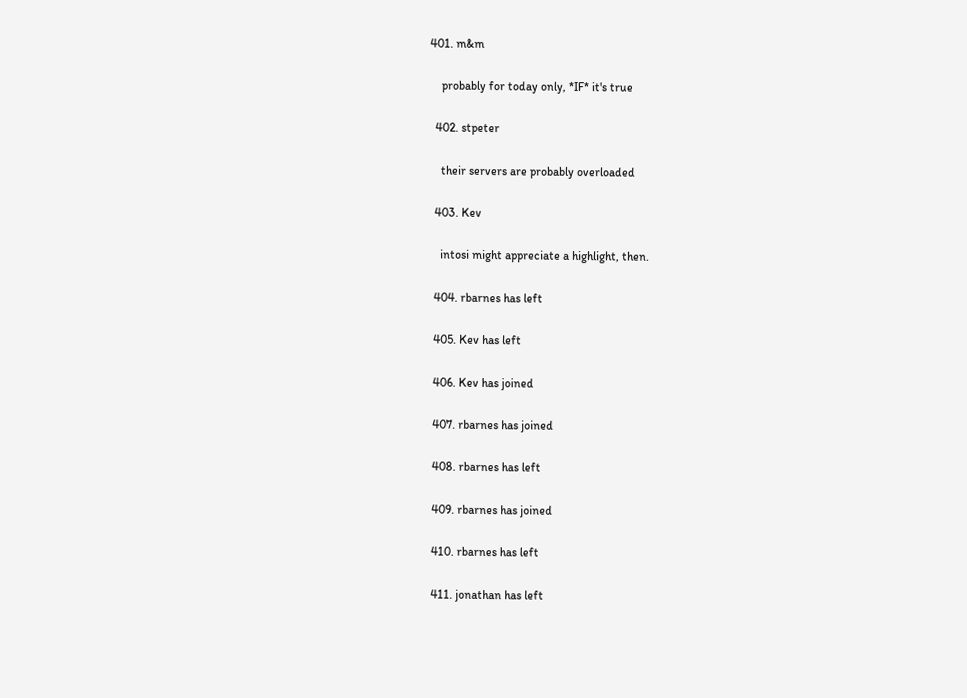401. m&m

    probably for today only, *IF* it's true

  402. stpeter

    their servers are probably overloaded

  403. Kev

    intosi might appreciate a highlight, then.

  404. rbarnes has left

  405. Kev has left

  406. Kev has joined

  407. rbarnes has joined

  408. rbarnes has left

  409. rbarnes has joined

  410. rbarnes has left

  411. jonathan has left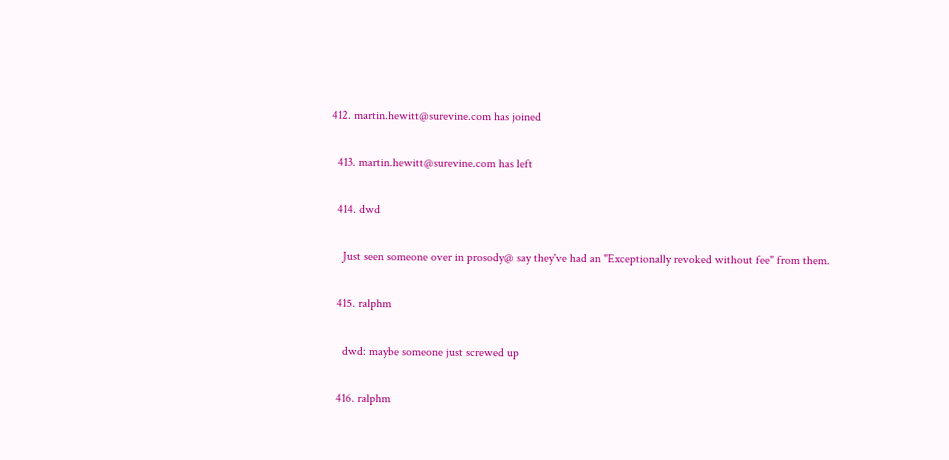412. martin.hewitt@surevine.com has joined

  413. martin.hewitt@surevine.com has left

  414. dwd

    Just seen someone over in prosody@ say they've had an "Exceptionally revoked without fee" from them.

  415. ralphm

    dwd: maybe someone just screwed up

  416. ralphm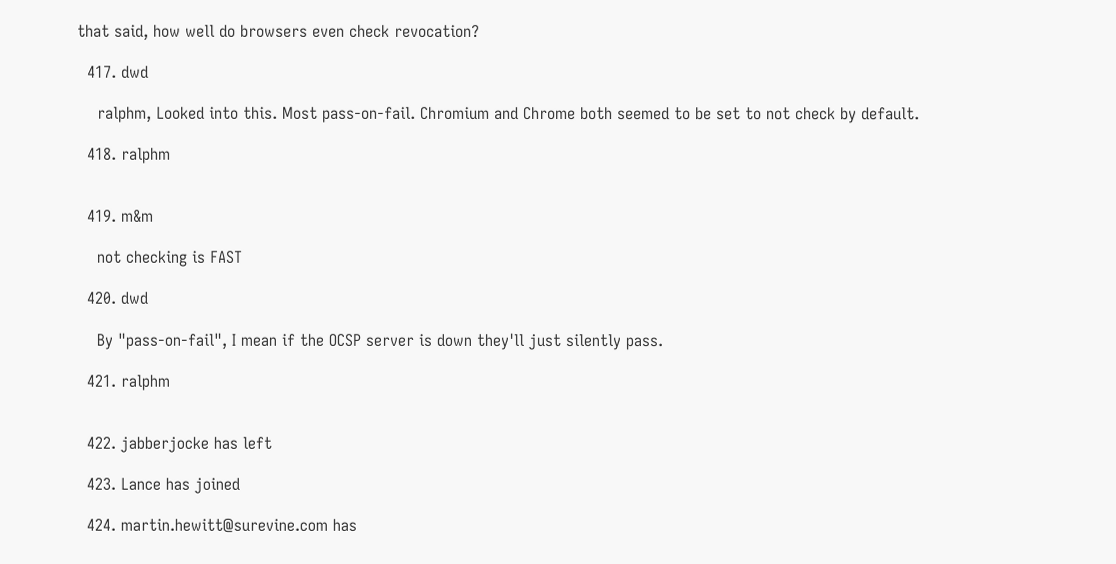that said, how well do browsers even check revocation?

  417. dwd

    ralphm, Looked into this. Most pass-on-fail. Chromium and Chrome both seemed to be set to not check by default.

  418. ralphm


  419. m&m

    not checking is FAST

  420. dwd

    By "pass-on-fail", I mean if the OCSP server is down they'll just silently pass.

  421. ralphm


  422. jabberjocke has left

  423. Lance has joined

  424. martin.hewitt@surevine.com has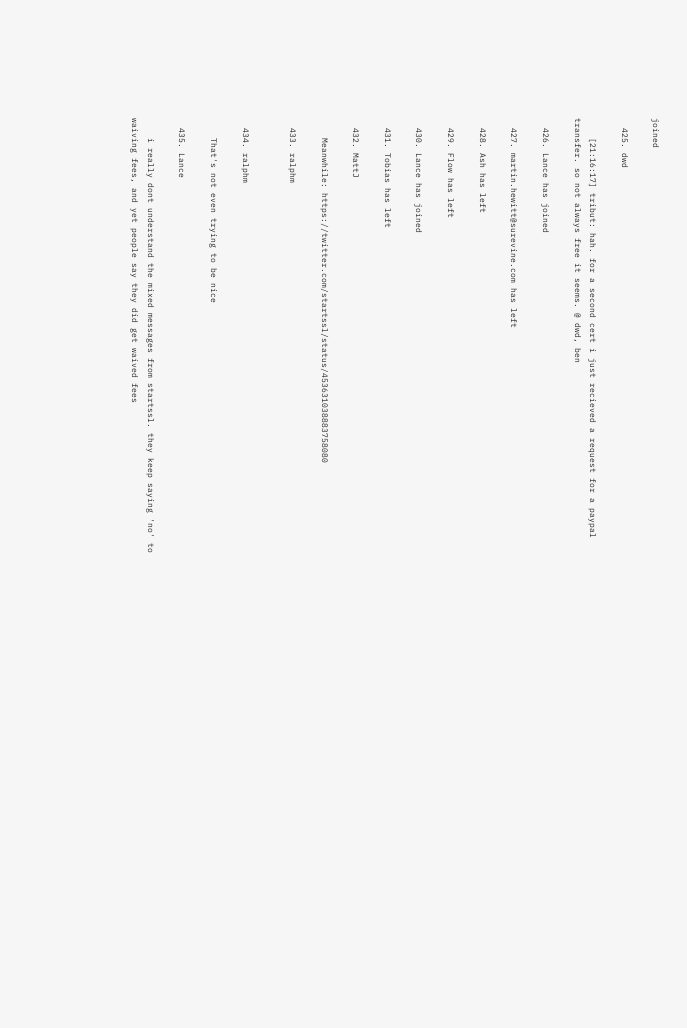joined

  425. dwd

    [21:16:17] tribut: hah. for a second cert i just recieved a request for a paypal transfer. so not always free it seems. @ dwd, ben

  426. Lance has joined

  427. martin.hewitt@surevine.com has left

  428. Ash has left

  429. Flow has left

  430. Lance has joined

  431. Tobias has left

  432. MattJ

    Meanwhile: https://twitter.com/startssl/status/453631038883758080

  433. ralphm


  434. ralphm

    That's not even trying to be nice

  435. Lance

    i really dont understand the mixed messages from startssl. they keep saying 'no' to waiving fees, and yet people say they did get waived fees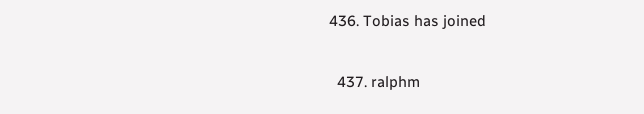436. Tobias has joined

  437. ralphm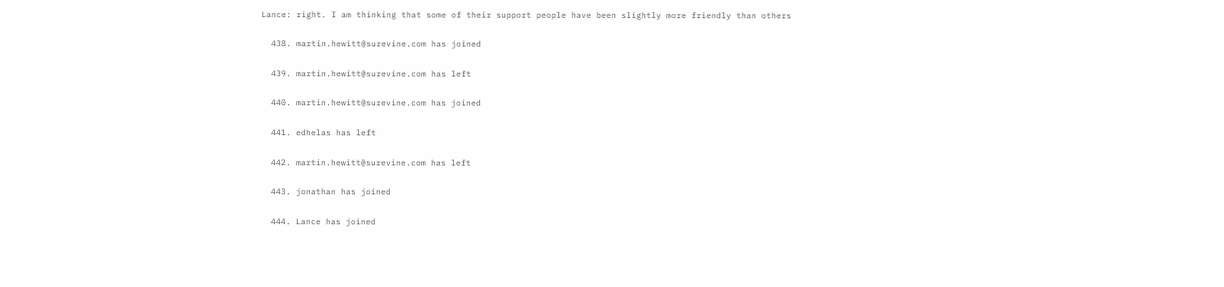Lance: right. I am thinking that some of their support people have been slightly more friendly than others

  438. martin.hewitt@surevine.com has joined

  439. martin.hewitt@surevine.com has left

  440. martin.hewitt@surevine.com has joined

  441. edhelas has left

  442. martin.hewitt@surevine.com has left

  443. jonathan has joined

  444. Lance has joined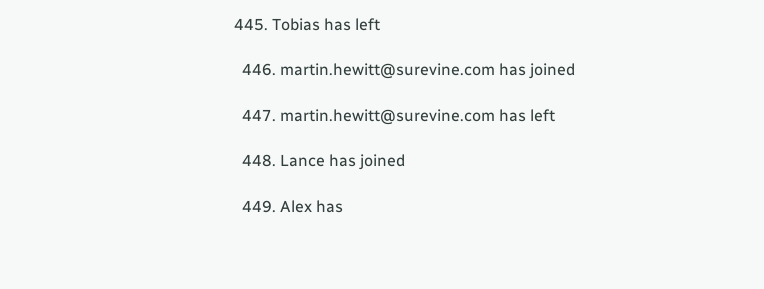445. Tobias has left

  446. martin.hewitt@surevine.com has joined

  447. martin.hewitt@surevine.com has left

  448. Lance has joined

  449. Alex has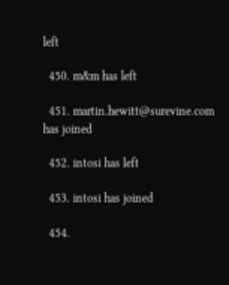left

  450. m&m has left

  451. martin.hewitt@surevine.com has joined

  452. intosi has left

  453. intosi has joined

  454.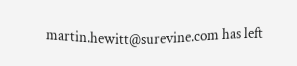martin.hewitt@surevine.com has left